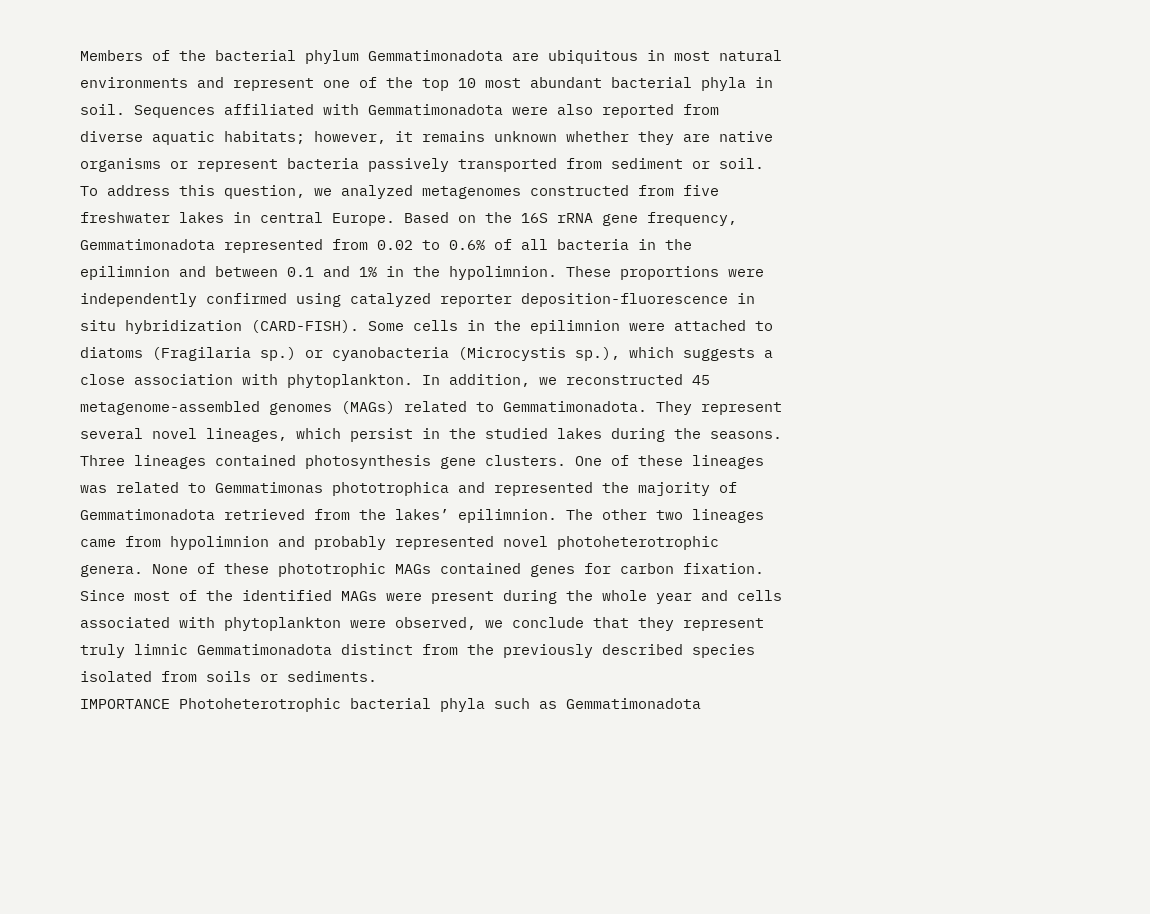Members of the bacterial phylum Gemmatimonadota are ubiquitous in most natural environments and represent one of the top 10 most abundant bacterial phyla in soil. Sequences affiliated with Gemmatimonadota were also reported from diverse aquatic habitats; however, it remains unknown whether they are native organisms or represent bacteria passively transported from sediment or soil. To address this question, we analyzed metagenomes constructed from five freshwater lakes in central Europe. Based on the 16S rRNA gene frequency, Gemmatimonadota represented from 0.02 to 0.6% of all bacteria in the epilimnion and between 0.1 and 1% in the hypolimnion. These proportions were independently confirmed using catalyzed reporter deposition-fluorescence in situ hybridization (CARD-FISH). Some cells in the epilimnion were attached to diatoms (Fragilaria sp.) or cyanobacteria (Microcystis sp.), which suggests a close association with phytoplankton. In addition, we reconstructed 45 metagenome-assembled genomes (MAGs) related to Gemmatimonadota. They represent several novel lineages, which persist in the studied lakes during the seasons. Three lineages contained photosynthesis gene clusters. One of these lineages was related to Gemmatimonas phototrophica and represented the majority of Gemmatimonadota retrieved from the lakes’ epilimnion. The other two lineages came from hypolimnion and probably represented novel photoheterotrophic genera. None of these phototrophic MAGs contained genes for carbon fixation. Since most of the identified MAGs were present during the whole year and cells associated with phytoplankton were observed, we conclude that they represent truly limnic Gemmatimonadota distinct from the previously described species isolated from soils or sediments.
IMPORTANCE Photoheterotrophic bacterial phyla such as Gemmatimonadota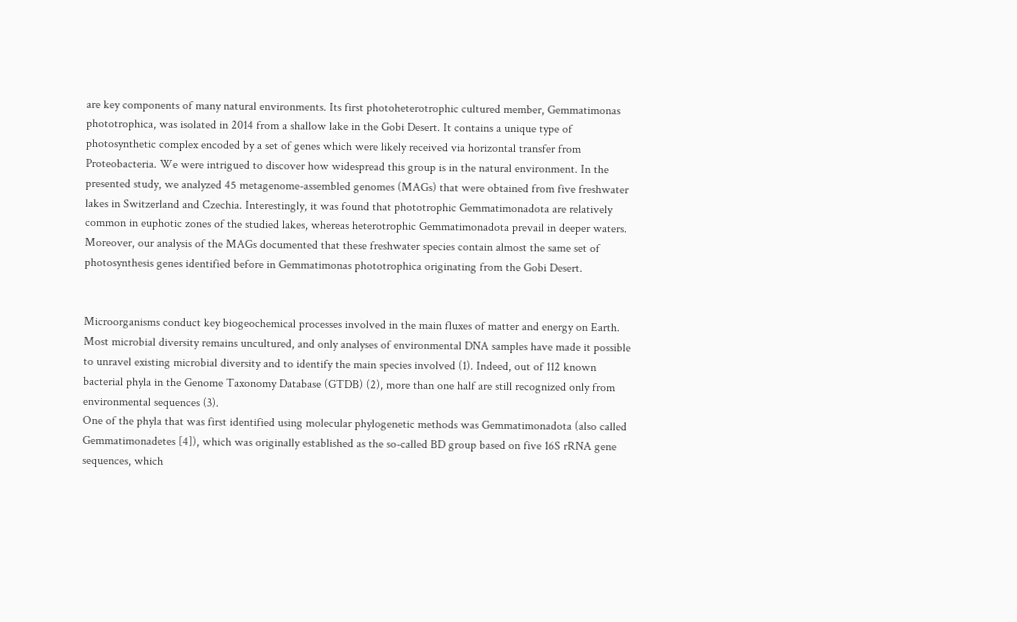are key components of many natural environments. Its first photoheterotrophic cultured member, Gemmatimonas phototrophica, was isolated in 2014 from a shallow lake in the Gobi Desert. It contains a unique type of photosynthetic complex encoded by a set of genes which were likely received via horizontal transfer from Proteobacteria. We were intrigued to discover how widespread this group is in the natural environment. In the presented study, we analyzed 45 metagenome-assembled genomes (MAGs) that were obtained from five freshwater lakes in Switzerland and Czechia. Interestingly, it was found that phototrophic Gemmatimonadota are relatively common in euphotic zones of the studied lakes, whereas heterotrophic Gemmatimonadota prevail in deeper waters. Moreover, our analysis of the MAGs documented that these freshwater species contain almost the same set of photosynthesis genes identified before in Gemmatimonas phototrophica originating from the Gobi Desert.


Microorganisms conduct key biogeochemical processes involved in the main fluxes of matter and energy on Earth. Most microbial diversity remains uncultured, and only analyses of environmental DNA samples have made it possible to unravel existing microbial diversity and to identify the main species involved (1). Indeed, out of 112 known bacterial phyla in the Genome Taxonomy Database (GTDB) (2), more than one half are still recognized only from environmental sequences (3).
One of the phyla that was first identified using molecular phylogenetic methods was Gemmatimonadota (also called Gemmatimonadetes [4]), which was originally established as the so-called BD group based on five 16S rRNA gene sequences, which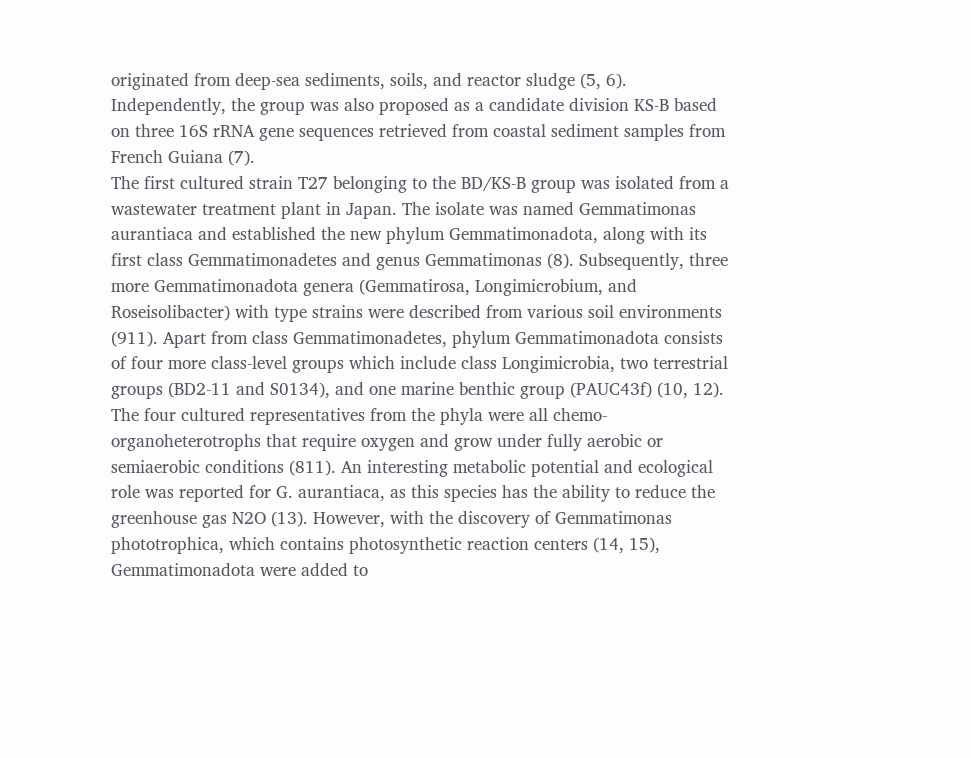originated from deep-sea sediments, soils, and reactor sludge (5, 6). Independently, the group was also proposed as a candidate division KS-B based on three 16S rRNA gene sequences retrieved from coastal sediment samples from French Guiana (7).
The first cultured strain T27 belonging to the BD/KS-B group was isolated from a wastewater treatment plant in Japan. The isolate was named Gemmatimonas aurantiaca and established the new phylum Gemmatimonadota, along with its first class Gemmatimonadetes and genus Gemmatimonas (8). Subsequently, three more Gemmatimonadota genera (Gemmatirosa, Longimicrobium, and Roseisolibacter) with type strains were described from various soil environments (911). Apart from class Gemmatimonadetes, phylum Gemmatimonadota consists of four more class-level groups which include class Longimicrobia, two terrestrial groups (BD2-11 and S0134), and one marine benthic group (PAUC43f) (10, 12). The four cultured representatives from the phyla were all chemo-organoheterotrophs that require oxygen and grow under fully aerobic or semiaerobic conditions (811). An interesting metabolic potential and ecological role was reported for G. aurantiaca, as this species has the ability to reduce the greenhouse gas N2O (13). However, with the discovery of Gemmatimonas phototrophica, which contains photosynthetic reaction centers (14, 15), Gemmatimonadota were added to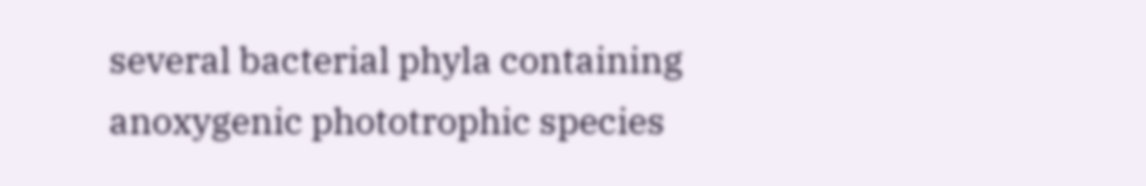several bacterial phyla containing anoxygenic phototrophic species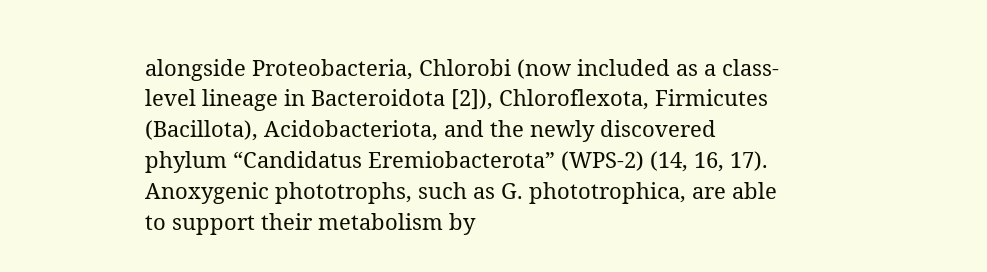alongside Proteobacteria, Chlorobi (now included as a class-level lineage in Bacteroidota [2]), Chloroflexota, Firmicutes (Bacillota), Acidobacteriota, and the newly discovered phylum “Candidatus Eremiobacterota” (WPS-2) (14, 16, 17). Anoxygenic phototrophs, such as G. phototrophica, are able to support their metabolism by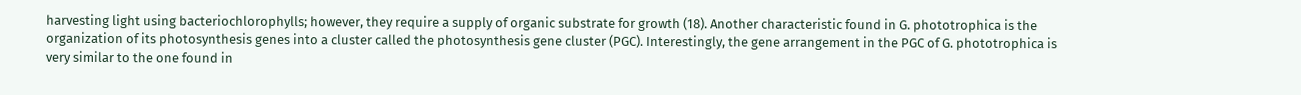harvesting light using bacteriochlorophylls; however, they require a supply of organic substrate for growth (18). Another characteristic found in G. phototrophica is the organization of its photosynthesis genes into a cluster called the photosynthesis gene cluster (PGC). Interestingly, the gene arrangement in the PGC of G. phototrophica is very similar to the one found in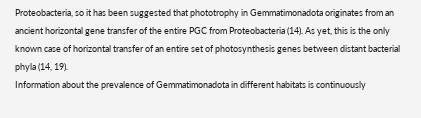Proteobacteria, so it has been suggested that phototrophy in Gemmatimonadota originates from an ancient horizontal gene transfer of the entire PGC from Proteobacteria (14). As yet, this is the only known case of horizontal transfer of an entire set of photosynthesis genes between distant bacterial phyla (14, 19).
Information about the prevalence of Gemmatimonadota in different habitats is continuously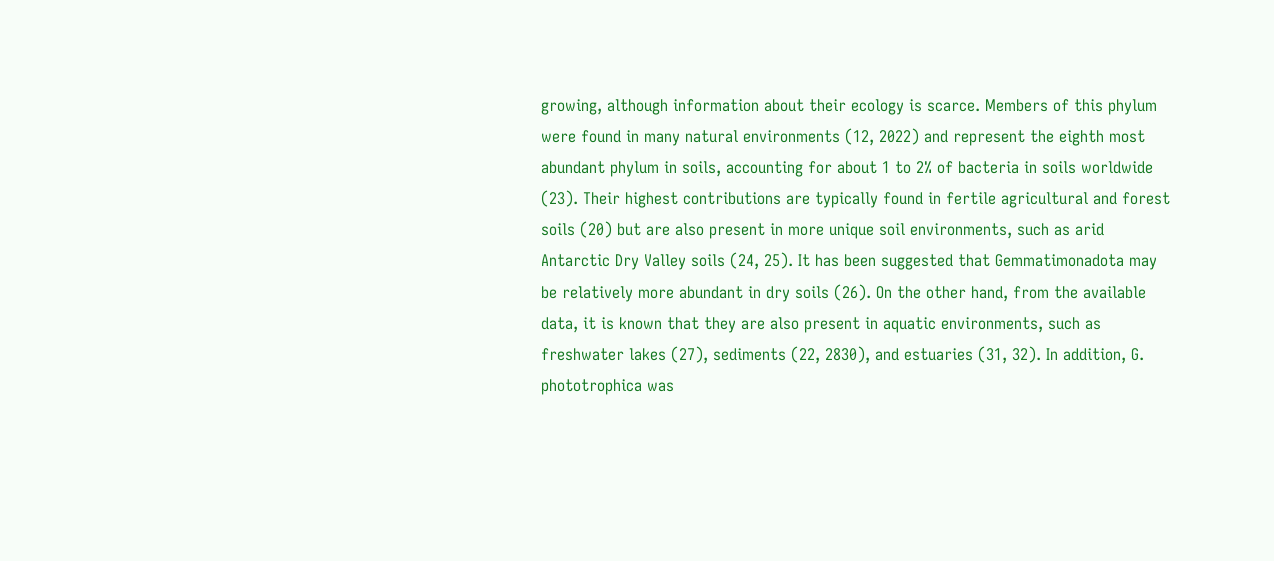growing, although information about their ecology is scarce. Members of this phylum were found in many natural environments (12, 2022) and represent the eighth most abundant phylum in soils, accounting for about 1 to 2% of bacteria in soils worldwide (23). Their highest contributions are typically found in fertile agricultural and forest soils (20) but are also present in more unique soil environments, such as arid Antarctic Dry Valley soils (24, 25). It has been suggested that Gemmatimonadota may be relatively more abundant in dry soils (26). On the other hand, from the available data, it is known that they are also present in aquatic environments, such as freshwater lakes (27), sediments (22, 2830), and estuaries (31, 32). In addition, G. phototrophica was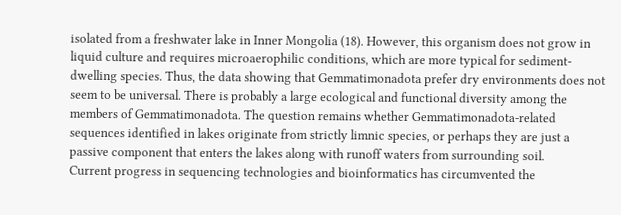isolated from a freshwater lake in Inner Mongolia (18). However, this organism does not grow in liquid culture and requires microaerophilic conditions, which are more typical for sediment-dwelling species. Thus, the data showing that Gemmatimonadota prefer dry environments does not seem to be universal. There is probably a large ecological and functional diversity among the members of Gemmatimonadota. The question remains whether Gemmatimonadota-related sequences identified in lakes originate from strictly limnic species, or perhaps they are just a passive component that enters the lakes along with runoff waters from surrounding soil.
Current progress in sequencing technologies and bioinformatics has circumvented the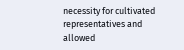necessity for cultivated representatives and allowed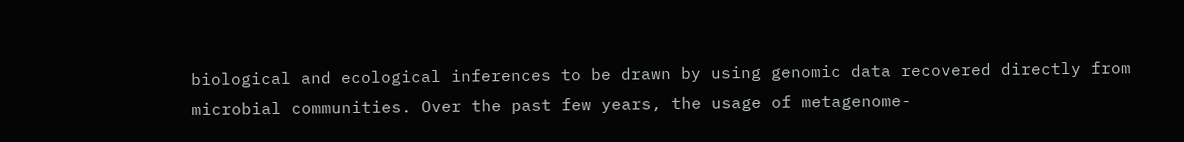biological and ecological inferences to be drawn by using genomic data recovered directly from microbial communities. Over the past few years, the usage of metagenome-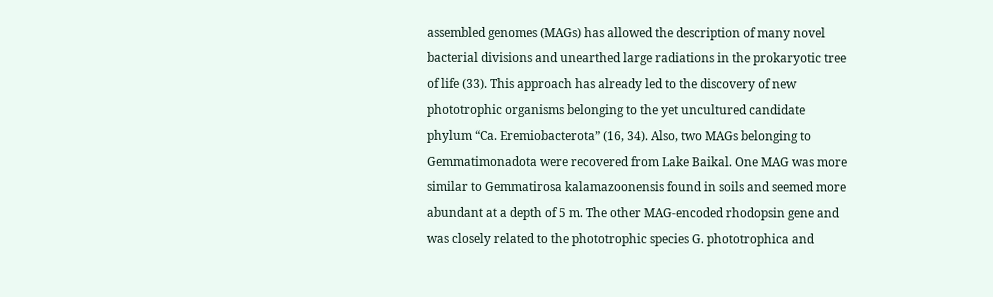assembled genomes (MAGs) has allowed the description of many novel bacterial divisions and unearthed large radiations in the prokaryotic tree of life (33). This approach has already led to the discovery of new phototrophic organisms belonging to the yet uncultured candidate phylum “Ca. Eremiobacterota” (16, 34). Also, two MAGs belonging to Gemmatimonadota were recovered from Lake Baikal. One MAG was more similar to Gemmatirosa kalamazoonensis found in soils and seemed more abundant at a depth of 5 m. The other MAG-encoded rhodopsin gene and was closely related to the phototrophic species G. phototrophica and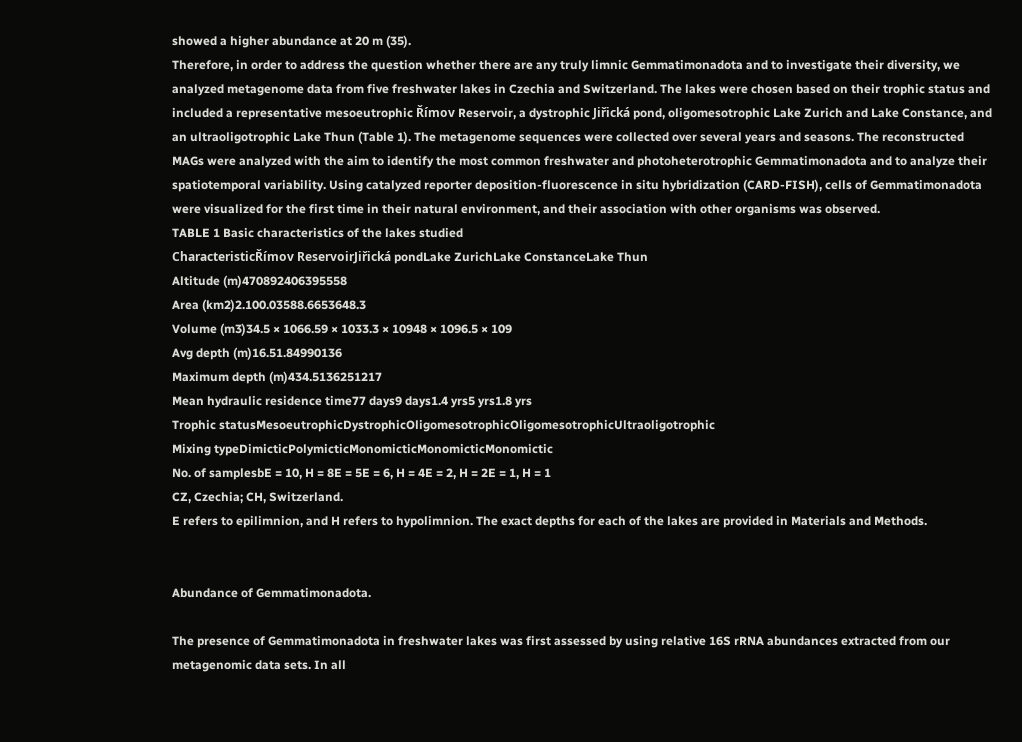showed a higher abundance at 20 m (35).
Therefore, in order to address the question whether there are any truly limnic Gemmatimonadota and to investigate their diversity, we analyzed metagenome data from five freshwater lakes in Czechia and Switzerland. The lakes were chosen based on their trophic status and included a representative mesoeutrophic Římov Reservoir, a dystrophic Jiřická pond, oligomesotrophic Lake Zurich and Lake Constance, and an ultraoligotrophic Lake Thun (Table 1). The metagenome sequences were collected over several years and seasons. The reconstructed MAGs were analyzed with the aim to identify the most common freshwater and photoheterotrophic Gemmatimonadota and to analyze their spatiotemporal variability. Using catalyzed reporter deposition-fluorescence in situ hybridization (CARD-FISH), cells of Gemmatimonadota were visualized for the first time in their natural environment, and their association with other organisms was observed.
TABLE 1 Basic characteristics of the lakes studied
CharacteristicŘímov ReservoirJiřická pondLake ZurichLake ConstanceLake Thun
Altitude (m)470892406395558
Area (km2)2.100.03588.6653648.3
Volume (m3)34.5 × 1066.59 × 1033.3 × 10948 × 1096.5 × 109
Avg depth (m)16.51.84990136
Maximum depth (m)434.5136251217
Mean hydraulic residence time77 days9 days1.4 yrs5 yrs1.8 yrs
Trophic statusMesoeutrophicDystrophicOligomesotrophicOligomesotrophicUltraoligotrophic
Mixing typeDimicticPolymicticMonomicticMonomicticMonomictic
No. of samplesbE = 10, H = 8E = 5E = 6, H = 4E = 2, H = 2E = 1, H = 1
CZ, Czechia; CH, Switzerland.
E refers to epilimnion, and H refers to hypolimnion. The exact depths for each of the lakes are provided in Materials and Methods.


Abundance of Gemmatimonadota.

The presence of Gemmatimonadota in freshwater lakes was first assessed by using relative 16S rRNA abundances extracted from our metagenomic data sets. In all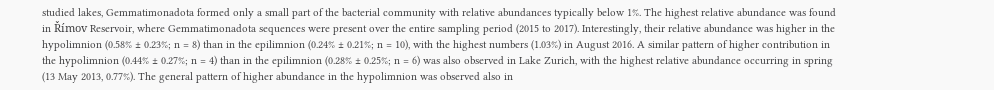studied lakes, Gemmatimonadota formed only a small part of the bacterial community with relative abundances typically below 1%. The highest relative abundance was found in Římov Reservoir, where Gemmatimonadota sequences were present over the entire sampling period (2015 to 2017). Interestingly, their relative abundance was higher in the hypolimnion (0.58% ± 0.23%; n = 8) than in the epilimnion (0.24% ± 0.21%; n = 10), with the highest numbers (1.03%) in August 2016. A similar pattern of higher contribution in the hypolimnion (0.44% ± 0.27%; n = 4) than in the epilimnion (0.28% ± 0.25%; n = 6) was also observed in Lake Zurich, with the highest relative abundance occurring in spring (13 May 2013, 0.77%). The general pattern of higher abundance in the hypolimnion was observed also in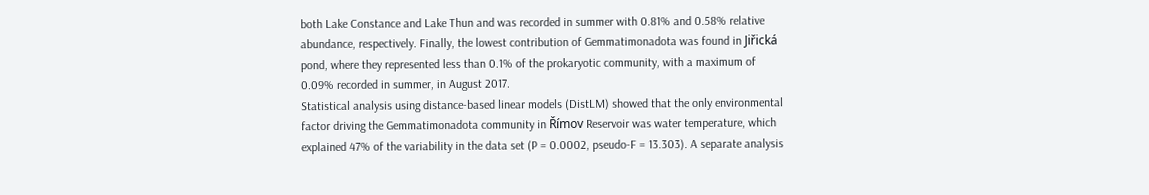both Lake Constance and Lake Thun and was recorded in summer with 0.81% and 0.58% relative abundance, respectively. Finally, the lowest contribution of Gemmatimonadota was found in Jiřická pond, where they represented less than 0.1% of the prokaryotic community, with a maximum of 0.09% recorded in summer, in August 2017.
Statistical analysis using distance-based linear models (DistLM) showed that the only environmental factor driving the Gemmatimonadota community in Římov Reservoir was water temperature, which explained 47% of the variability in the data set (P = 0.0002, pseudo-F = 13.303). A separate analysis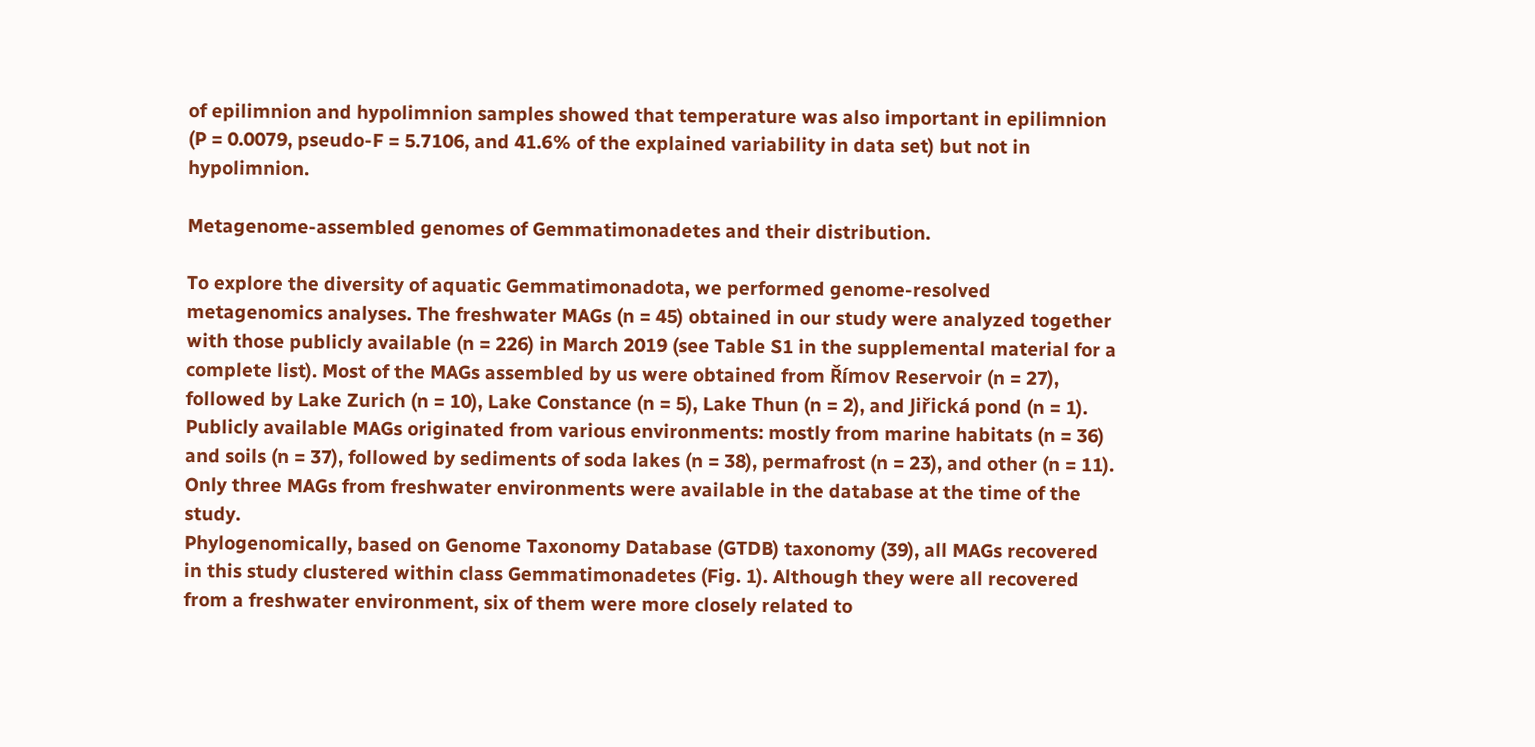of epilimnion and hypolimnion samples showed that temperature was also important in epilimnion (P = 0.0079, pseudo-F = 5.7106, and 41.6% of the explained variability in data set) but not in hypolimnion.

Metagenome-assembled genomes of Gemmatimonadetes and their distribution.

To explore the diversity of aquatic Gemmatimonadota, we performed genome-resolved metagenomics analyses. The freshwater MAGs (n = 45) obtained in our study were analyzed together with those publicly available (n = 226) in March 2019 (see Table S1 in the supplemental material for a complete list). Most of the MAGs assembled by us were obtained from Římov Reservoir (n = 27), followed by Lake Zurich (n = 10), Lake Constance (n = 5), Lake Thun (n = 2), and Jiřická pond (n = 1). Publicly available MAGs originated from various environments: mostly from marine habitats (n = 36) and soils (n = 37), followed by sediments of soda lakes (n = 38), permafrost (n = 23), and other (n = 11). Only three MAGs from freshwater environments were available in the database at the time of the study.
Phylogenomically, based on Genome Taxonomy Database (GTDB) taxonomy (39), all MAGs recovered in this study clustered within class Gemmatimonadetes (Fig. 1). Although they were all recovered from a freshwater environment, six of them were more closely related to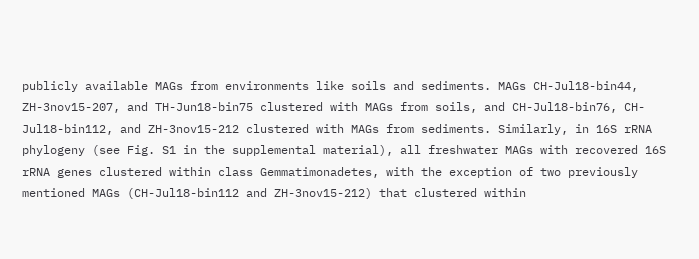publicly available MAGs from environments like soils and sediments. MAGs CH-Jul18-bin44, ZH-3nov15-207, and TH-Jun18-bin75 clustered with MAGs from soils, and CH-Jul18-bin76, CH-Jul18-bin112, and ZH-3nov15-212 clustered with MAGs from sediments. Similarly, in 16S rRNA phylogeny (see Fig. S1 in the supplemental material), all freshwater MAGs with recovered 16S rRNA genes clustered within class Gemmatimonadetes, with the exception of two previously mentioned MAGs (CH-Jul18-bin112 and ZH-3nov15-212) that clustered within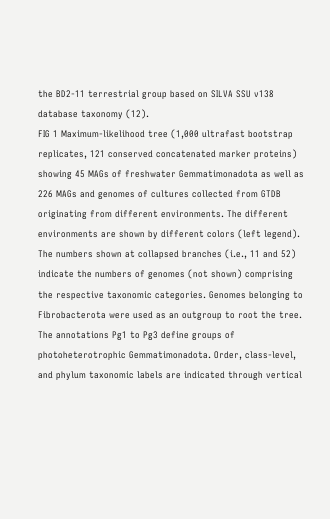the BD2-11 terrestrial group based on SILVA SSU v138 database taxonomy (12).
FIG 1 Maximum-likelihood tree (1,000 ultrafast bootstrap replicates, 121 conserved concatenated marker proteins) showing 45 MAGs of freshwater Gemmatimonadota as well as 226 MAGs and genomes of cultures collected from GTDB originating from different environments. The different environments are shown by different colors (left legend). The numbers shown at collapsed branches (i.e., 11 and 52) indicate the numbers of genomes (not shown) comprising the respective taxonomic categories. Genomes belonging to Fibrobacterota were used as an outgroup to root the tree. The annotations Pg1 to Pg3 define groups of photoheterotrophic Gemmatimonadota. Order, class-level, and phylum taxonomic labels are indicated through vertical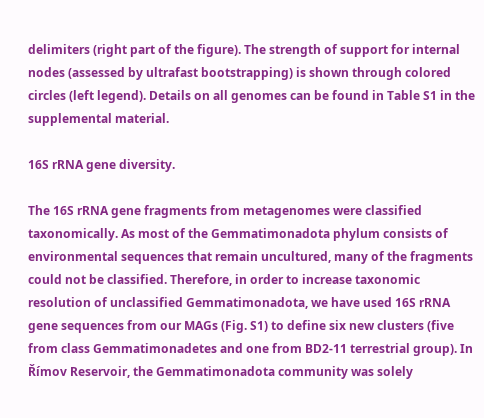delimiters (right part of the figure). The strength of support for internal nodes (assessed by ultrafast bootstrapping) is shown through colored circles (left legend). Details on all genomes can be found in Table S1 in the supplemental material.

16S rRNA gene diversity.

The 16S rRNA gene fragments from metagenomes were classified taxonomically. As most of the Gemmatimonadota phylum consists of environmental sequences that remain uncultured, many of the fragments could not be classified. Therefore, in order to increase taxonomic resolution of unclassified Gemmatimonadota, we have used 16S rRNA gene sequences from our MAGs (Fig. S1) to define six new clusters (five from class Gemmatimonadetes and one from BD2-11 terrestrial group). In Římov Reservoir, the Gemmatimonadota community was solely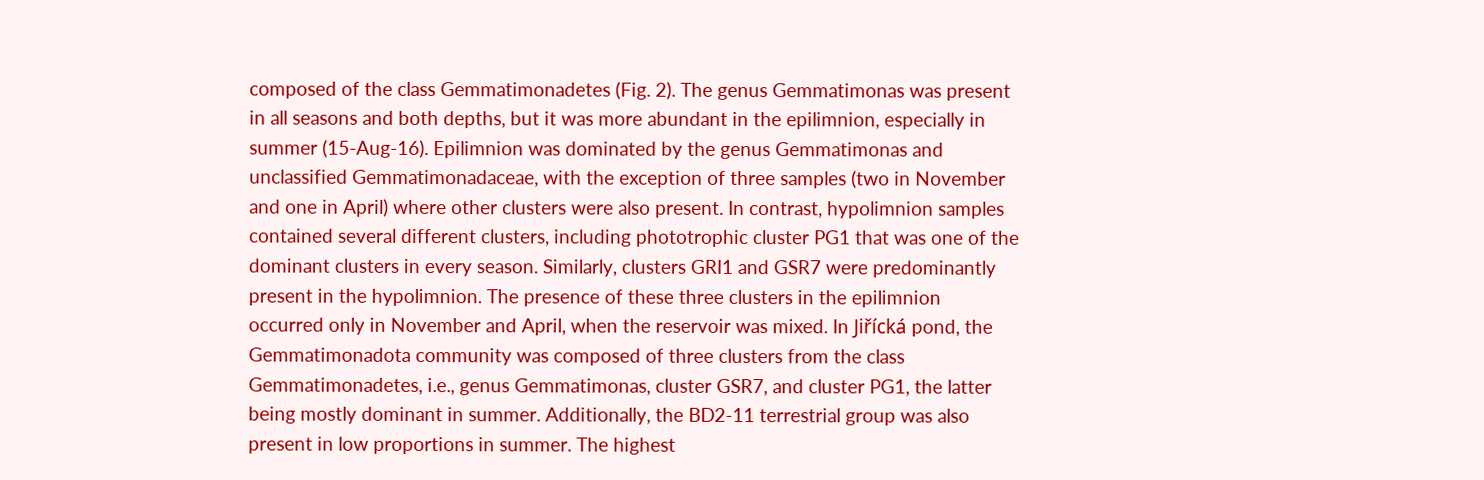composed of the class Gemmatimonadetes (Fig. 2). The genus Gemmatimonas was present in all seasons and both depths, but it was more abundant in the epilimnion, especially in summer (15-Aug-16). Epilimnion was dominated by the genus Gemmatimonas and unclassified Gemmatimonadaceae, with the exception of three samples (two in November and one in April) where other clusters were also present. In contrast, hypolimnion samples contained several different clusters, including phototrophic cluster PG1 that was one of the dominant clusters in every season. Similarly, clusters GRI1 and GSR7 were predominantly present in the hypolimnion. The presence of these three clusters in the epilimnion occurred only in November and April, when the reservoir was mixed. In Jiřícká pond, the Gemmatimonadota community was composed of three clusters from the class Gemmatimonadetes, i.e., genus Gemmatimonas, cluster GSR7, and cluster PG1, the latter being mostly dominant in summer. Additionally, the BD2-11 terrestrial group was also present in low proportions in summer. The highest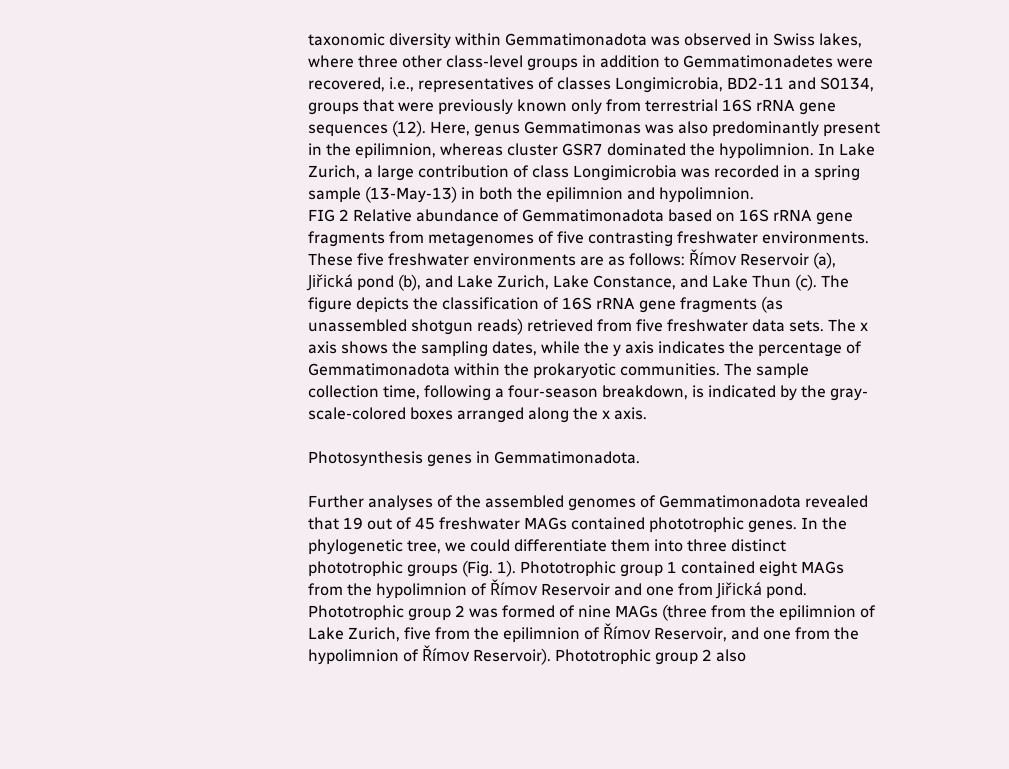taxonomic diversity within Gemmatimonadota was observed in Swiss lakes, where three other class-level groups in addition to Gemmatimonadetes were recovered, i.e., representatives of classes Longimicrobia, BD2-11 and S0134, groups that were previously known only from terrestrial 16S rRNA gene sequences (12). Here, genus Gemmatimonas was also predominantly present in the epilimnion, whereas cluster GSR7 dominated the hypolimnion. In Lake Zurich, a large contribution of class Longimicrobia was recorded in a spring sample (13-May-13) in both the epilimnion and hypolimnion.
FIG 2 Relative abundance of Gemmatimonadota based on 16S rRNA gene fragments from metagenomes of five contrasting freshwater environments. These five freshwater environments are as follows: Římov Reservoir (a), Jiřická pond (b), and Lake Zurich, Lake Constance, and Lake Thun (c). The figure depicts the classification of 16S rRNA gene fragments (as unassembled shotgun reads) retrieved from five freshwater data sets. The x axis shows the sampling dates, while the y axis indicates the percentage of Gemmatimonadota within the prokaryotic communities. The sample collection time, following a four-season breakdown, is indicated by the gray-scale-colored boxes arranged along the x axis.

Photosynthesis genes in Gemmatimonadota.

Further analyses of the assembled genomes of Gemmatimonadota revealed that 19 out of 45 freshwater MAGs contained phototrophic genes. In the phylogenetic tree, we could differentiate them into three distinct phototrophic groups (Fig. 1). Phototrophic group 1 contained eight MAGs from the hypolimnion of Římov Reservoir and one from Jiřická pond. Phototrophic group 2 was formed of nine MAGs (three from the epilimnion of Lake Zurich, five from the epilimnion of Římov Reservoir, and one from the hypolimnion of Římov Reservoir). Phototrophic group 2 also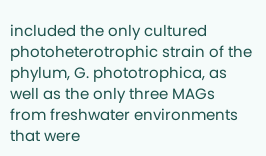included the only cultured photoheterotrophic strain of the phylum, G. phototrophica, as well as the only three MAGs from freshwater environments that were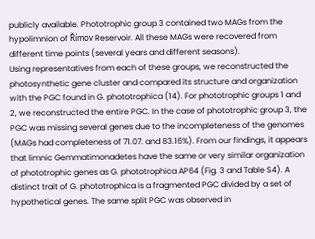publicly available. Phototrophic group 3 contained two MAGs from the hypolimnion of Římov Reservoir. All these MAGs were recovered from different time points (several years and different seasons).
Using representatives from each of these groups, we reconstructed the photosynthetic gene cluster and compared its structure and organization with the PGC found in G. phototrophica (14). For phototrophic groups 1 and 2, we reconstructed the entire PGC. In the case of phototrophic group 3, the PGC was missing several genes due to the incompleteness of the genomes (MAGs had completeness of 71.07. and 83.16%). From our findings, it appears that limnic Gemmatimonadetes have the same or very similar organization of phototrophic genes as G. phototrophica AP64 (Fig. 3 and Table S4). A distinct trait of G. phototrophica is a fragmented PGC divided by a set of hypothetical genes. The same split PGC was observed in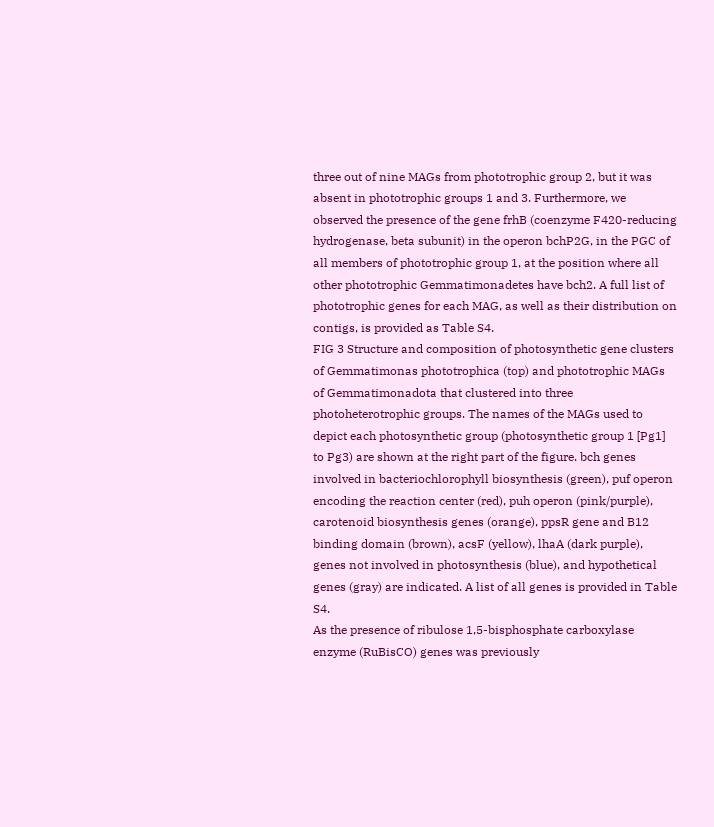three out of nine MAGs from phototrophic group 2, but it was absent in phototrophic groups 1 and 3. Furthermore, we observed the presence of the gene frhB (coenzyme F420-reducing hydrogenase, beta subunit) in the operon bchP2G, in the PGC of all members of phototrophic group 1, at the position where all other phototrophic Gemmatimonadetes have bch2. A full list of phototrophic genes for each MAG, as well as their distribution on contigs, is provided as Table S4.
FIG 3 Structure and composition of photosynthetic gene clusters of Gemmatimonas phototrophica (top) and phototrophic MAGs of Gemmatimonadota that clustered into three photoheterotrophic groups. The names of the MAGs used to depict each photosynthetic group (photosynthetic group 1 [Pg1] to Pg3) are shown at the right part of the figure. bch genes involved in bacteriochlorophyll biosynthesis (green), puf operon encoding the reaction center (red), puh operon (pink/purple), carotenoid biosynthesis genes (orange), ppsR gene and B12 binding domain (brown), acsF (yellow), lhaA (dark purple), genes not involved in photosynthesis (blue), and hypothetical genes (gray) are indicated. A list of all genes is provided in Table S4.
As the presence of ribulose 1,5-bisphosphate carboxylase enzyme (RuBisCO) genes was previously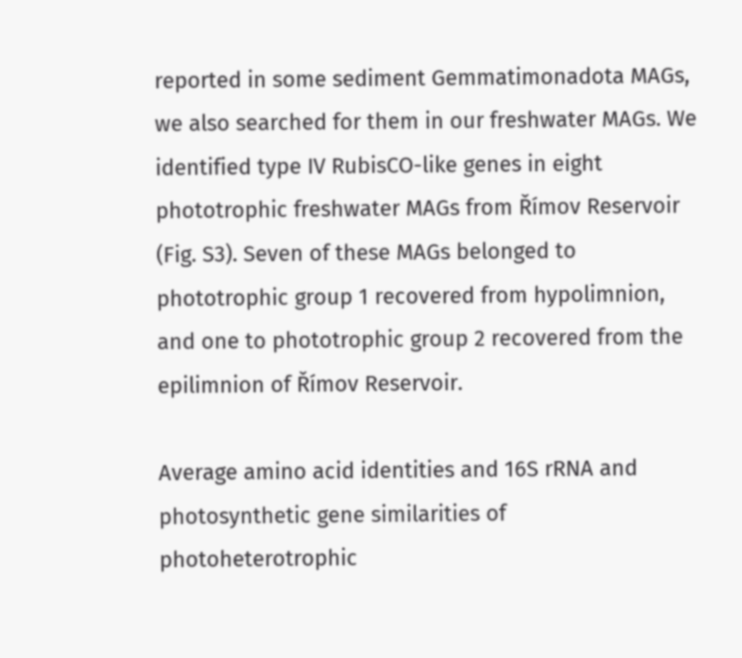reported in some sediment Gemmatimonadota MAGs, we also searched for them in our freshwater MAGs. We identified type IV RubisCO-like genes in eight phototrophic freshwater MAGs from Římov Reservoir (Fig. S3). Seven of these MAGs belonged to phototrophic group 1 recovered from hypolimnion, and one to phototrophic group 2 recovered from the epilimnion of Římov Reservoir.

Average amino acid identities and 16S rRNA and photosynthetic gene similarities of photoheterotrophic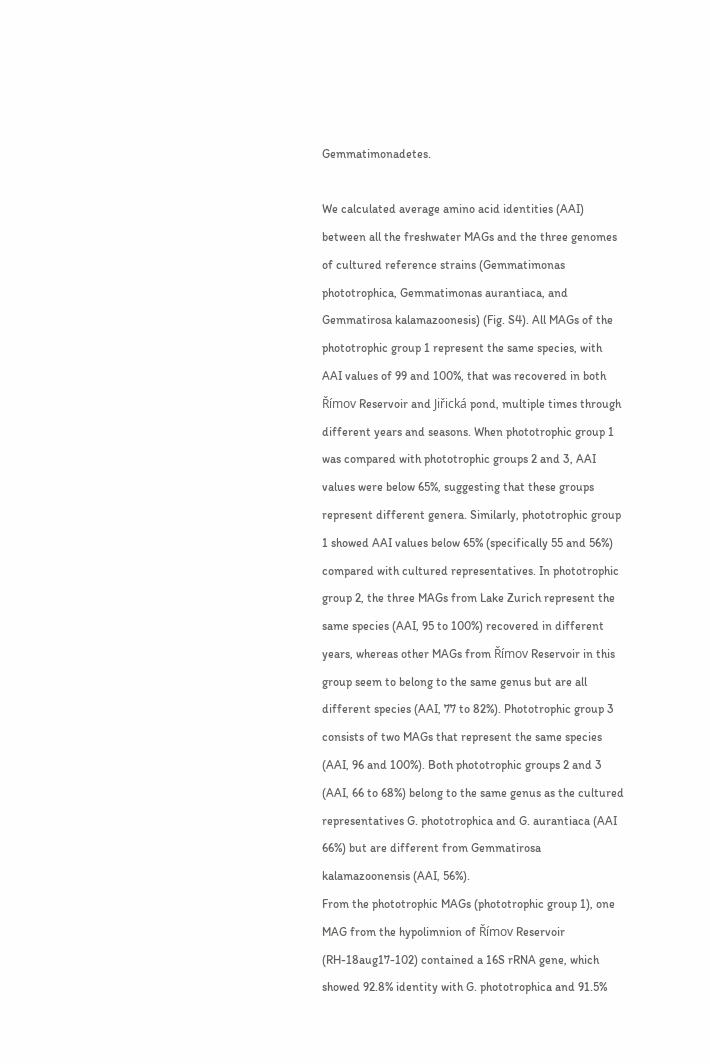Gemmatimonadetes.

We calculated average amino acid identities (AAI) between all the freshwater MAGs and the three genomes of cultured reference strains (Gemmatimonas phototrophica, Gemmatimonas aurantiaca, and Gemmatirosa kalamazoonesis) (Fig. S4). All MAGs of the phototrophic group 1 represent the same species, with AAI values of 99 and 100%, that was recovered in both Římov Reservoir and Jiřická pond, multiple times through different years and seasons. When phototrophic group 1 was compared with phototrophic groups 2 and 3, AAI values were below 65%, suggesting that these groups represent different genera. Similarly, phototrophic group 1 showed AAI values below 65% (specifically 55 and 56%) compared with cultured representatives. In phototrophic group 2, the three MAGs from Lake Zurich represent the same species (AAI, 95 to 100%) recovered in different years, whereas other MAGs from Římov Reservoir in this group seem to belong to the same genus but are all different species (AAI, 77 to 82%). Phototrophic group 3 consists of two MAGs that represent the same species (AAI, 96 and 100%). Both phototrophic groups 2 and 3 (AAI, 66 to 68%) belong to the same genus as the cultured representatives G. phototrophica and G. aurantiaca (AAI 66%) but are different from Gemmatirosa kalamazoonensis (AAI, 56%).
From the phototrophic MAGs (phototrophic group 1), one MAG from the hypolimnion of Římov Reservoir (RH-18aug17-102) contained a 16S rRNA gene, which showed 92.8% identity with G. phototrophica and 91.5%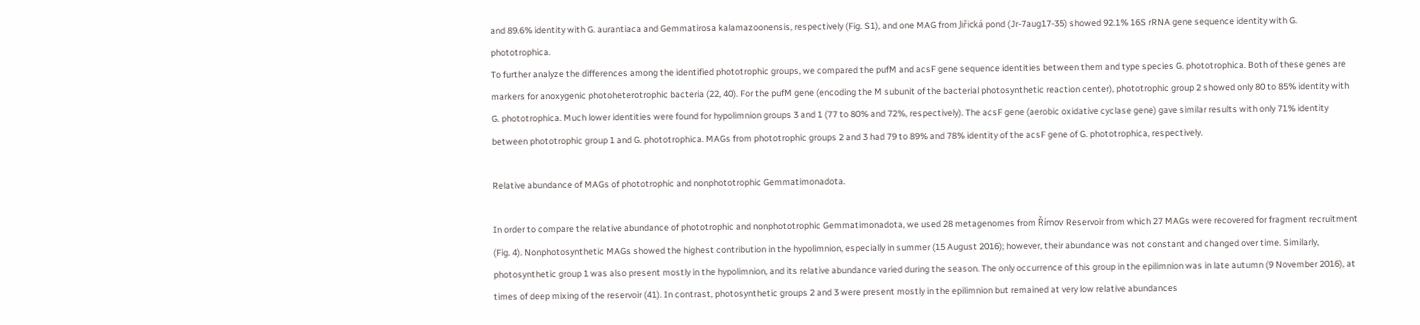and 89.6% identity with G. aurantiaca and Gemmatirosa kalamazoonensis, respectively (Fig. S1), and one MAG from Jiřická pond (Jr-7aug17-35) showed 92.1% 16S rRNA gene sequence identity with G. phototrophica.
To further analyze the differences among the identified phototrophic groups, we compared the pufM and acsF gene sequence identities between them and type species G. phototrophica. Both of these genes are markers for anoxygenic photoheterotrophic bacteria (22, 40). For the pufM gene (encoding the M subunit of the bacterial photosynthetic reaction center), phototrophic group 2 showed only 80 to 85% identity with G. phototrophica. Much lower identities were found for hypolimnion groups 3 and 1 (77 to 80% and 72%, respectively). The acsF gene (aerobic oxidative cyclase gene) gave similar results with only 71% identity between phototrophic group 1 and G. phototrophica. MAGs from phototrophic groups 2 and 3 had 79 to 89% and 78% identity of the acsF gene of G. phototrophica, respectively.

Relative abundance of MAGs of phototrophic and nonphototrophic Gemmatimonadota.

In order to compare the relative abundance of phototrophic and nonphototrophic Gemmatimonadota, we used 28 metagenomes from Římov Reservoir from which 27 MAGs were recovered for fragment recruitment (Fig. 4). Nonphotosynthetic MAGs showed the highest contribution in the hypolimnion, especially in summer (15 August 2016); however, their abundance was not constant and changed over time. Similarly, photosynthetic group 1 was also present mostly in the hypolimnion, and its relative abundance varied during the season. The only occurrence of this group in the epilimnion was in late autumn (9 November 2016), at times of deep mixing of the reservoir (41). In contrast, photosynthetic groups 2 and 3 were present mostly in the epilimnion but remained at very low relative abundances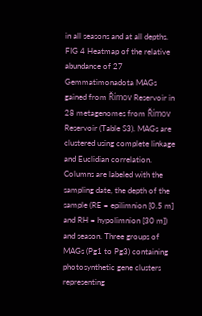in all seasons and at all depths.
FIG 4 Heatmap of the relative abundance of 27 Gemmatimonadota MAGs gained from Římov Reservoir in 28 metagenomes from Římov Reservoir (Table S3). MAGs are clustered using complete linkage and Euclidian correlation. Columns are labeled with the sampling date, the depth of the sample (RE = epilimnion [0.5 m] and RH = hypolimnion [30 m]) and season. Three groups of MAGs (Pg1 to Pg3) containing photosynthetic gene clusters representing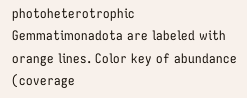photoheterotrophic Gemmatimonadota are labeled with orange lines. Color key of abundance (coverage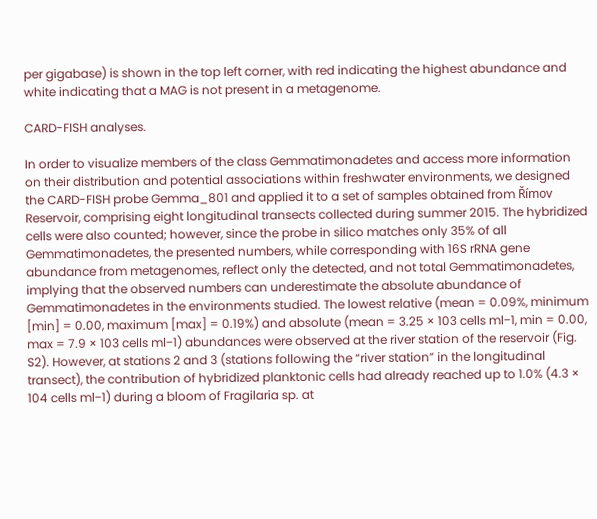per gigabase) is shown in the top left corner, with red indicating the highest abundance and white indicating that a MAG is not present in a metagenome.

CARD-FISH analyses.

In order to visualize members of the class Gemmatimonadetes and access more information on their distribution and potential associations within freshwater environments, we designed the CARD-FISH probe Gemma_801 and applied it to a set of samples obtained from Římov Reservoir, comprising eight longitudinal transects collected during summer 2015. The hybridized cells were also counted; however, since the probe in silico matches only 35% of all Gemmatimonadetes, the presented numbers, while corresponding with 16S rRNA gene abundance from metagenomes, reflect only the detected, and not total Gemmatimonadetes, implying that the observed numbers can underestimate the absolute abundance of Gemmatimonadetes in the environments studied. The lowest relative (mean = 0.09%, minimum [min] = 0.00, maximum [max] = 0.19%) and absolute (mean = 3.25 × 103 cells ml−1, min = 0.00, max = 7.9 × 103 cells ml−1) abundances were observed at the river station of the reservoir (Fig. S2). However, at stations 2 and 3 (stations following the “river station” in the longitudinal transect), the contribution of hybridized planktonic cells had already reached up to 1.0% (4.3 × 104 cells ml−1) during a bloom of Fragilaria sp. at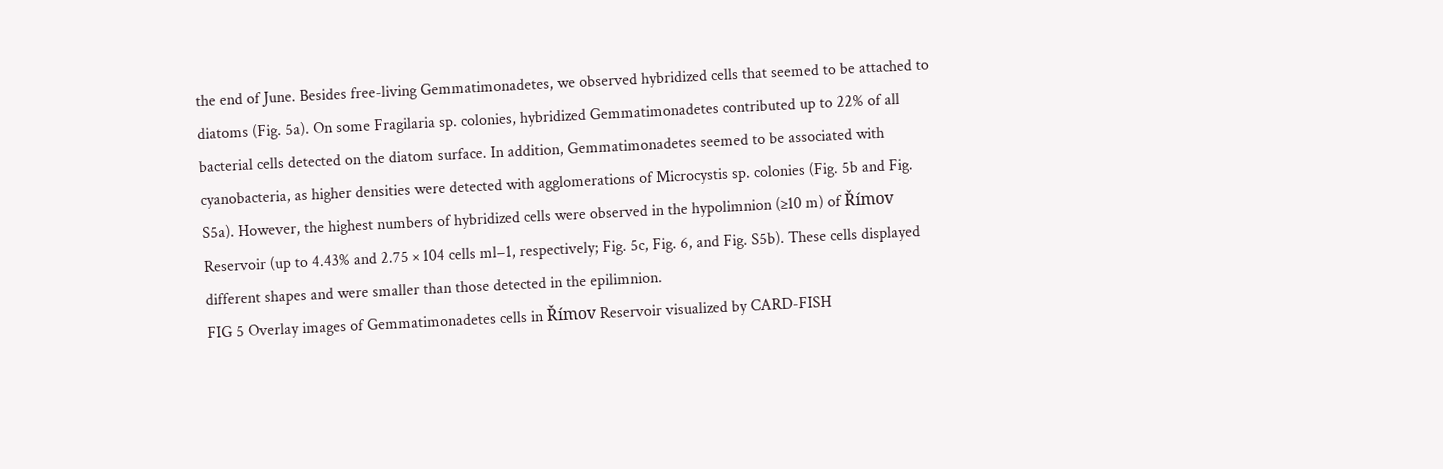the end of June. Besides free-living Gemmatimonadetes, we observed hybridized cells that seemed to be attached to diatoms (Fig. 5a). On some Fragilaria sp. colonies, hybridized Gemmatimonadetes contributed up to 22% of all bacterial cells detected on the diatom surface. In addition, Gemmatimonadetes seemed to be associated with cyanobacteria, as higher densities were detected with agglomerations of Microcystis sp. colonies (Fig. 5b and Fig. S5a). However, the highest numbers of hybridized cells were observed in the hypolimnion (≥10 m) of Římov Reservoir (up to 4.43% and 2.75 × 104 cells ml−1, respectively; Fig. 5c, Fig. 6, and Fig. S5b). These cells displayed different shapes and were smaller than those detected in the epilimnion.
FIG 5 Overlay images of Gemmatimonadetes cells in Římov Reservoir visualized by CARD-FISH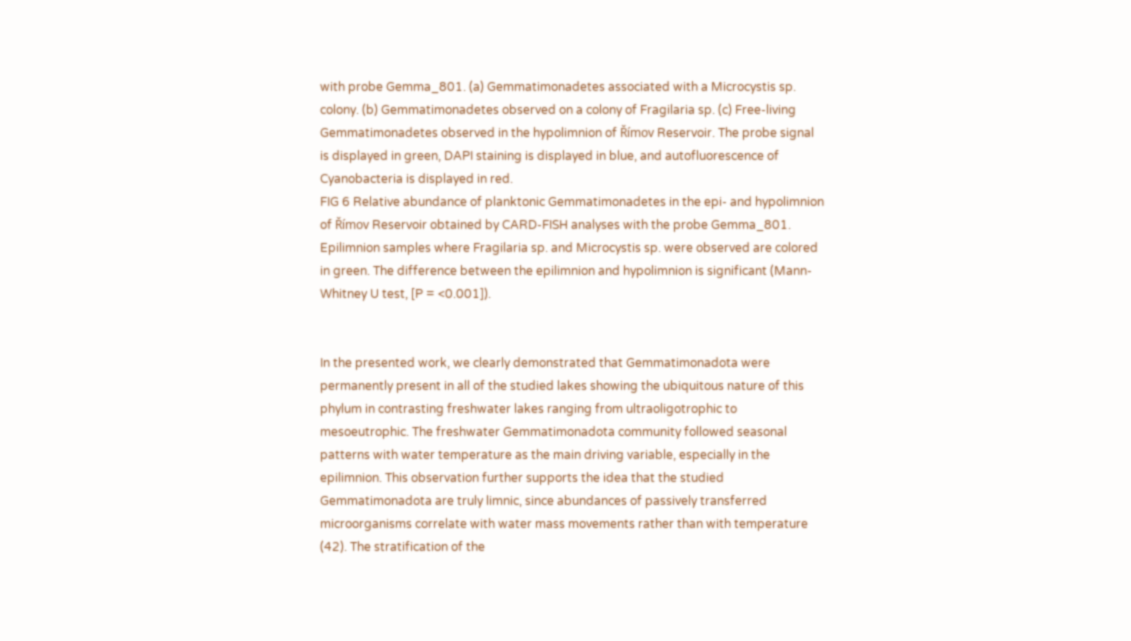with probe Gemma_801. (a) Gemmatimonadetes associated with a Microcystis sp. colony. (b) Gemmatimonadetes observed on a colony of Fragilaria sp. (c) Free-living Gemmatimonadetes observed in the hypolimnion of Římov Reservoir. The probe signal is displayed in green, DAPI staining is displayed in blue, and autofluorescence of Cyanobacteria is displayed in red.
FIG 6 Relative abundance of planktonic Gemmatimonadetes in the epi- and hypolimnion of Římov Reservoir obtained by CARD-FISH analyses with the probe Gemma_801. Epilimnion samples where Fragilaria sp. and Microcystis sp. were observed are colored in green. The difference between the epilimnion and hypolimnion is significant (Mann-Whitney U test, [P = <0.001]).


In the presented work, we clearly demonstrated that Gemmatimonadota were permanently present in all of the studied lakes showing the ubiquitous nature of this phylum in contrasting freshwater lakes ranging from ultraoligotrophic to mesoeutrophic. The freshwater Gemmatimonadota community followed seasonal patterns with water temperature as the main driving variable, especially in the epilimnion. This observation further supports the idea that the studied Gemmatimonadota are truly limnic, since abundances of passively transferred microorganisms correlate with water mass movements rather than with temperature (42). The stratification of the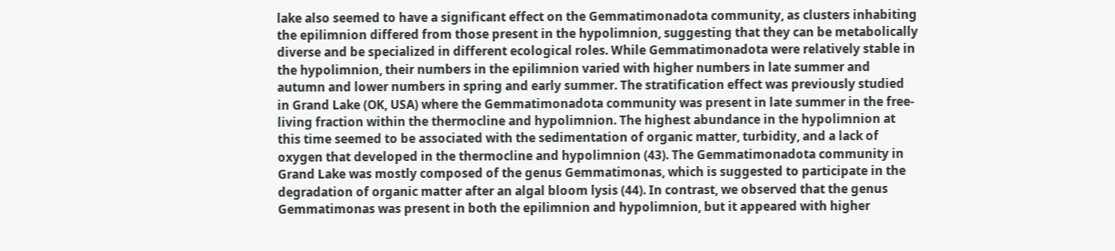lake also seemed to have a significant effect on the Gemmatimonadota community, as clusters inhabiting the epilimnion differed from those present in the hypolimnion, suggesting that they can be metabolically diverse and be specialized in different ecological roles. While Gemmatimonadota were relatively stable in the hypolimnion, their numbers in the epilimnion varied with higher numbers in late summer and autumn and lower numbers in spring and early summer. The stratification effect was previously studied in Grand Lake (OK, USA) where the Gemmatimonadota community was present in late summer in the free-living fraction within the thermocline and hypolimnion. The highest abundance in the hypolimnion at this time seemed to be associated with the sedimentation of organic matter, turbidity, and a lack of oxygen that developed in the thermocline and hypolimnion (43). The Gemmatimonadota community in Grand Lake was mostly composed of the genus Gemmatimonas, which is suggested to participate in the degradation of organic matter after an algal bloom lysis (44). In contrast, we observed that the genus Gemmatimonas was present in both the epilimnion and hypolimnion, but it appeared with higher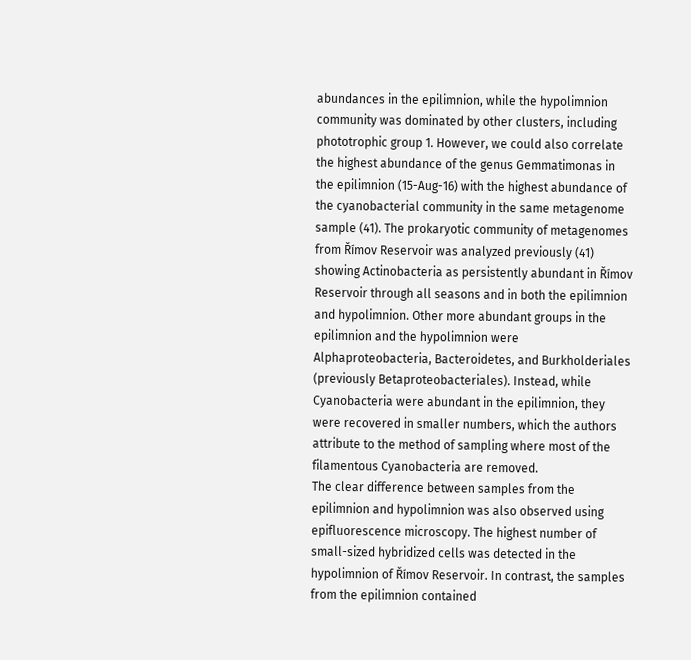abundances in the epilimnion, while the hypolimnion community was dominated by other clusters, including phototrophic group 1. However, we could also correlate the highest abundance of the genus Gemmatimonas in the epilimnion (15-Aug-16) with the highest abundance of the cyanobacterial community in the same metagenome sample (41). The prokaryotic community of metagenomes from Římov Reservoir was analyzed previously (41) showing Actinobacteria as persistently abundant in Římov Reservoir through all seasons and in both the epilimnion and hypolimnion. Other more abundant groups in the epilimnion and the hypolimnion were Alphaproteobacteria, Bacteroidetes, and Burkholderiales (previously Betaproteobacteriales). Instead, while Cyanobacteria were abundant in the epilimnion, they were recovered in smaller numbers, which the authors attribute to the method of sampling where most of the filamentous Cyanobacteria are removed.
The clear difference between samples from the epilimnion and hypolimnion was also observed using epifluorescence microscopy. The highest number of small-sized hybridized cells was detected in the hypolimnion of Římov Reservoir. In contrast, the samples from the epilimnion contained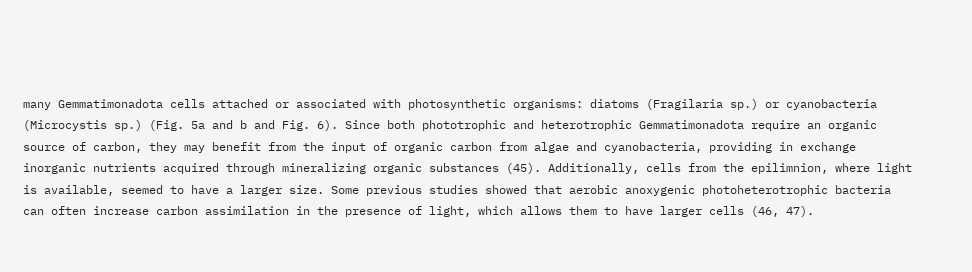many Gemmatimonadota cells attached or associated with photosynthetic organisms: diatoms (Fragilaria sp.) or cyanobacteria (Microcystis sp.) (Fig. 5a and b and Fig. 6). Since both phototrophic and heterotrophic Gemmatimonadota require an organic source of carbon, they may benefit from the input of organic carbon from algae and cyanobacteria, providing in exchange inorganic nutrients acquired through mineralizing organic substances (45). Additionally, cells from the epilimnion, where light is available, seemed to have a larger size. Some previous studies showed that aerobic anoxygenic photoheterotrophic bacteria can often increase carbon assimilation in the presence of light, which allows them to have larger cells (46, 47).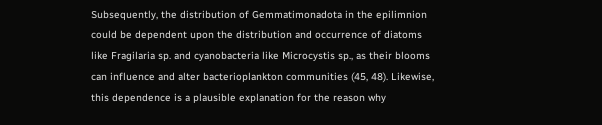Subsequently, the distribution of Gemmatimonadota in the epilimnion could be dependent upon the distribution and occurrence of diatoms like Fragilaria sp. and cyanobacteria like Microcystis sp., as their blooms can influence and alter bacterioplankton communities (45, 48). Likewise, this dependence is a plausible explanation for the reason why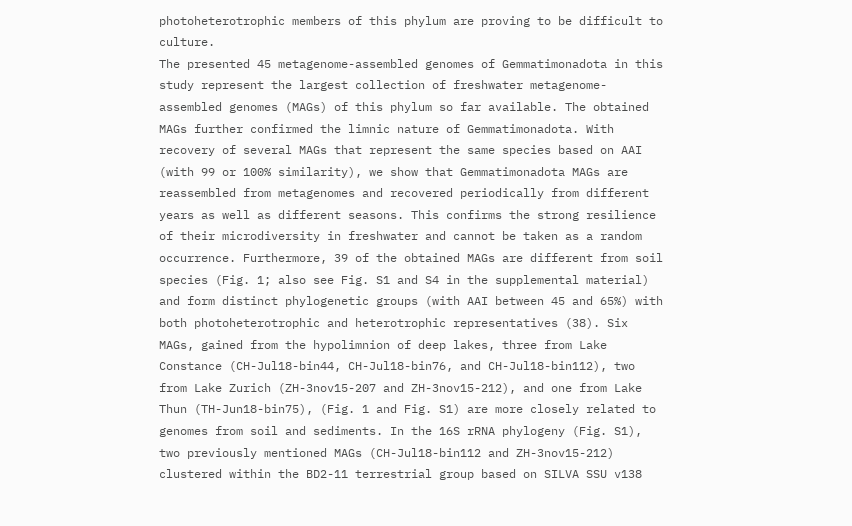photoheterotrophic members of this phylum are proving to be difficult to culture.
The presented 45 metagenome-assembled genomes of Gemmatimonadota in this study represent the largest collection of freshwater metagenome-assembled genomes (MAGs) of this phylum so far available. The obtained MAGs further confirmed the limnic nature of Gemmatimonadota. With recovery of several MAGs that represent the same species based on AAI (with 99 or 100% similarity), we show that Gemmatimonadota MAGs are reassembled from metagenomes and recovered periodically from different years as well as different seasons. This confirms the strong resilience of their microdiversity in freshwater and cannot be taken as a random occurrence. Furthermore, 39 of the obtained MAGs are different from soil species (Fig. 1; also see Fig. S1 and S4 in the supplemental material) and form distinct phylogenetic groups (with AAI between 45 and 65%) with both photoheterotrophic and heterotrophic representatives (38). Six MAGs, gained from the hypolimnion of deep lakes, three from Lake Constance (CH-Jul18-bin44, CH-Jul18-bin76, and CH-Jul18-bin112), two from Lake Zurich (ZH-3nov15-207 and ZH-3nov15-212), and one from Lake Thun (TH-Jun18-bin75), (Fig. 1 and Fig. S1) are more closely related to genomes from soil and sediments. In the 16S rRNA phylogeny (Fig. S1), two previously mentioned MAGs (CH-Jul18-bin112 and ZH-3nov15-212) clustered within the BD2-11 terrestrial group based on SILVA SSU v138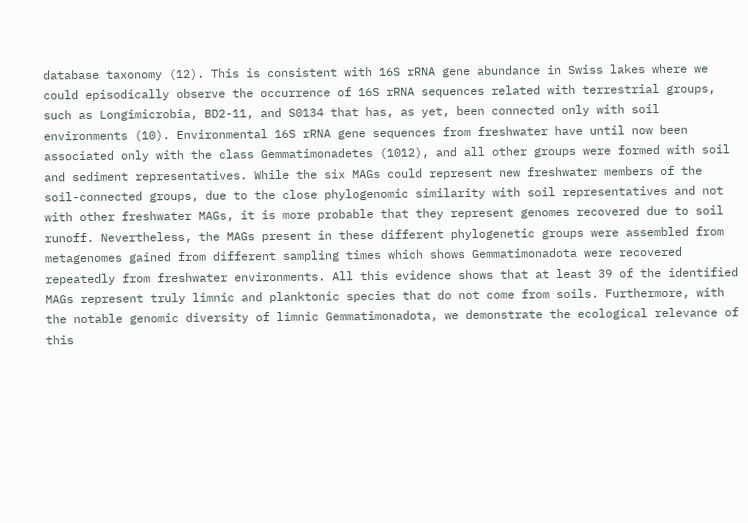database taxonomy (12). This is consistent with 16S rRNA gene abundance in Swiss lakes where we could episodically observe the occurrence of 16S rRNA sequences related with terrestrial groups, such as Longimicrobia, BD2-11, and S0134 that has, as yet, been connected only with soil environments (10). Environmental 16S rRNA gene sequences from freshwater have until now been associated only with the class Gemmatimonadetes (1012), and all other groups were formed with soil and sediment representatives. While the six MAGs could represent new freshwater members of the soil-connected groups, due to the close phylogenomic similarity with soil representatives and not with other freshwater MAGs, it is more probable that they represent genomes recovered due to soil runoff. Nevertheless, the MAGs present in these different phylogenetic groups were assembled from metagenomes gained from different sampling times which shows Gemmatimonadota were recovered repeatedly from freshwater environments. All this evidence shows that at least 39 of the identified MAGs represent truly limnic and planktonic species that do not come from soils. Furthermore, with the notable genomic diversity of limnic Gemmatimonadota, we demonstrate the ecological relevance of this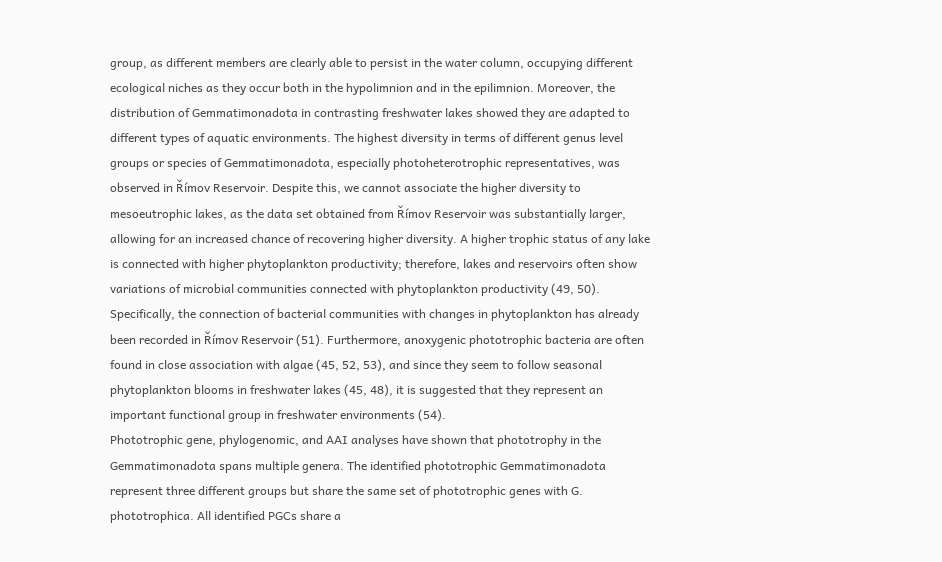group, as different members are clearly able to persist in the water column, occupying different ecological niches as they occur both in the hypolimnion and in the epilimnion. Moreover, the distribution of Gemmatimonadota in contrasting freshwater lakes showed they are adapted to different types of aquatic environments. The highest diversity in terms of different genus level groups or species of Gemmatimonadota, especially photoheterotrophic representatives, was observed in Římov Reservoir. Despite this, we cannot associate the higher diversity to mesoeutrophic lakes, as the data set obtained from Římov Reservoir was substantially larger, allowing for an increased chance of recovering higher diversity. A higher trophic status of any lake is connected with higher phytoplankton productivity; therefore, lakes and reservoirs often show variations of microbial communities connected with phytoplankton productivity (49, 50). Specifically, the connection of bacterial communities with changes in phytoplankton has already been recorded in Římov Reservoir (51). Furthermore, anoxygenic phototrophic bacteria are often found in close association with algae (45, 52, 53), and since they seem to follow seasonal phytoplankton blooms in freshwater lakes (45, 48), it is suggested that they represent an important functional group in freshwater environments (54).
Phototrophic gene, phylogenomic, and AAI analyses have shown that phototrophy in the Gemmatimonadota spans multiple genera. The identified phototrophic Gemmatimonadota represent three different groups but share the same set of phototrophic genes with G. phototrophica. All identified PGCs share a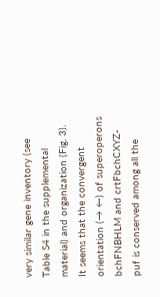very similar gene inventory (see Table S4 in the supplemental material) and organization (Fig. 3). It seems that the convergent orientation (→ ←) of superoperons bchFNBHLM and crtFbchCXYZ-puf is conserved among all the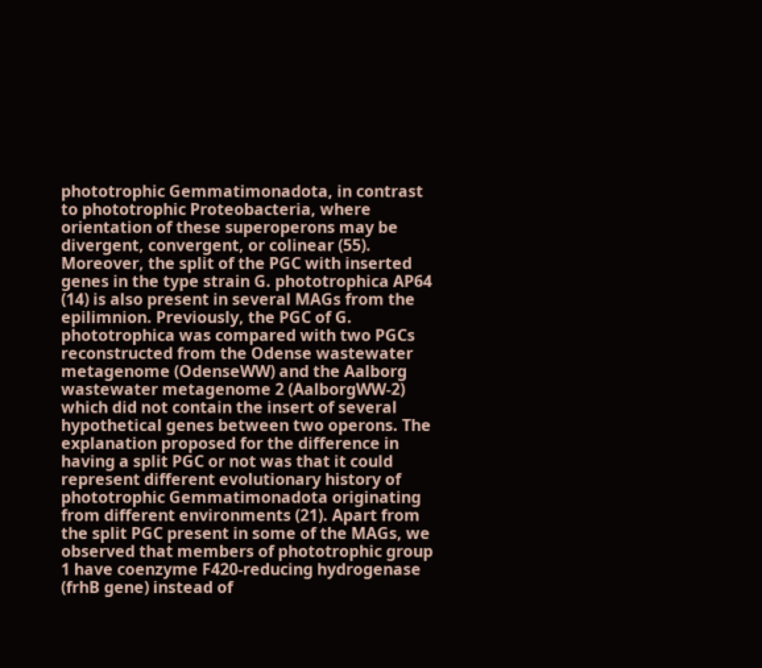phototrophic Gemmatimonadota, in contrast to phototrophic Proteobacteria, where orientation of these superoperons may be divergent, convergent, or colinear (55). Moreover, the split of the PGC with inserted genes in the type strain G. phototrophica AP64 (14) is also present in several MAGs from the epilimnion. Previously, the PGC of G. phototrophica was compared with two PGCs reconstructed from the Odense wastewater metagenome (OdenseWW) and the Aalborg wastewater metagenome 2 (AalborgWW-2) which did not contain the insert of several hypothetical genes between two operons. The explanation proposed for the difference in having a split PGC or not was that it could represent different evolutionary history of phototrophic Gemmatimonadota originating from different environments (21). Apart from the split PGC present in some of the MAGs, we observed that members of phototrophic group 1 have coenzyme F420-reducing hydrogenase (frhB gene) instead of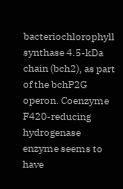bacteriochlorophyll synthase 4.5-kDa chain (bch2), as part of the bchP2G operon. Coenzyme F420-reducing hydrogenase enzyme seems to have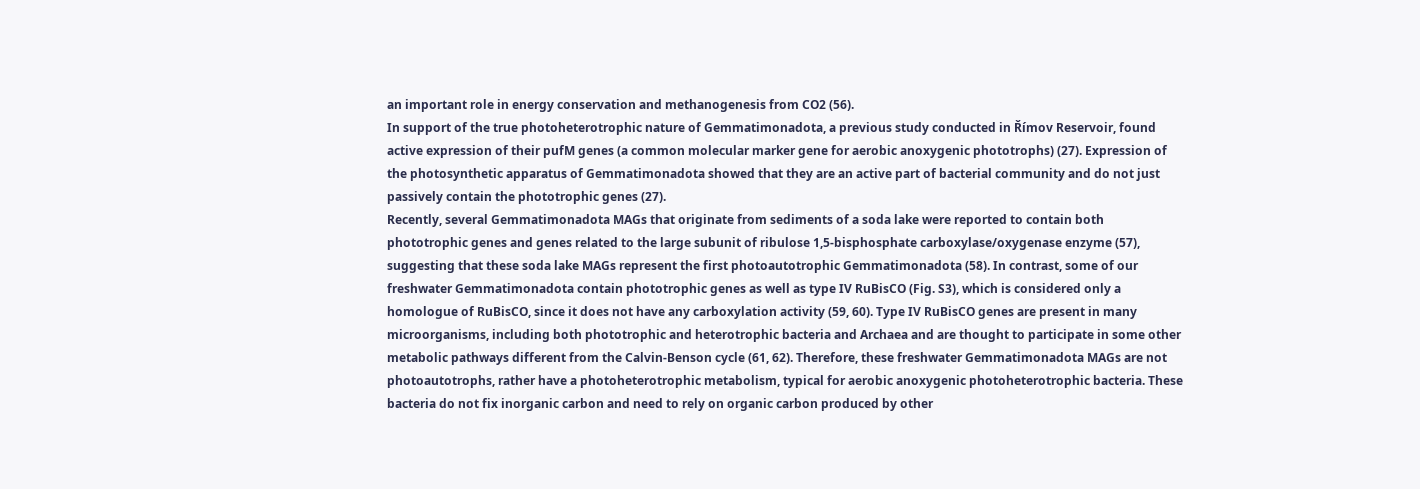an important role in energy conservation and methanogenesis from CO2 (56).
In support of the true photoheterotrophic nature of Gemmatimonadota, a previous study conducted in Římov Reservoir, found active expression of their pufM genes (a common molecular marker gene for aerobic anoxygenic phototrophs) (27). Expression of the photosynthetic apparatus of Gemmatimonadota showed that they are an active part of bacterial community and do not just passively contain the phototrophic genes (27).
Recently, several Gemmatimonadota MAGs that originate from sediments of a soda lake were reported to contain both phototrophic genes and genes related to the large subunit of ribulose 1,5-bisphosphate carboxylase/oxygenase enzyme (57), suggesting that these soda lake MAGs represent the first photoautotrophic Gemmatimonadota (58). In contrast, some of our freshwater Gemmatimonadota contain phototrophic genes as well as type IV RuBisCO (Fig. S3), which is considered only a homologue of RuBisCO, since it does not have any carboxylation activity (59, 60). Type IV RuBisCO genes are present in many microorganisms, including both phototrophic and heterotrophic bacteria and Archaea and are thought to participate in some other metabolic pathways different from the Calvin-Benson cycle (61, 62). Therefore, these freshwater Gemmatimonadota MAGs are not photoautotrophs, rather have a photoheterotrophic metabolism, typical for aerobic anoxygenic photoheterotrophic bacteria. These bacteria do not fix inorganic carbon and need to rely on organic carbon produced by other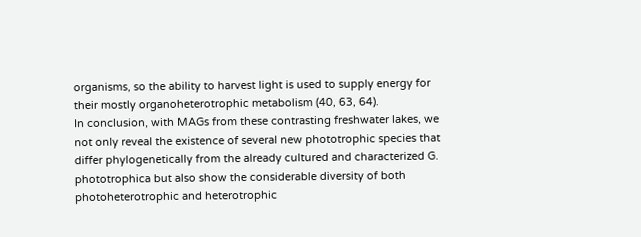organisms, so the ability to harvest light is used to supply energy for their mostly organoheterotrophic metabolism (40, 63, 64).
In conclusion, with MAGs from these contrasting freshwater lakes, we not only reveal the existence of several new phototrophic species that differ phylogenetically from the already cultured and characterized G. phototrophica but also show the considerable diversity of both photoheterotrophic and heterotrophic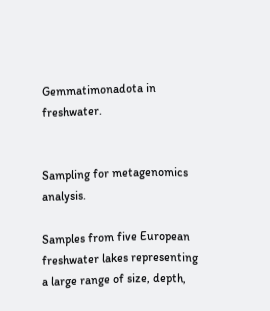Gemmatimonadota in freshwater.


Sampling for metagenomics analysis.

Samples from five European freshwater lakes representing a large range of size, depth,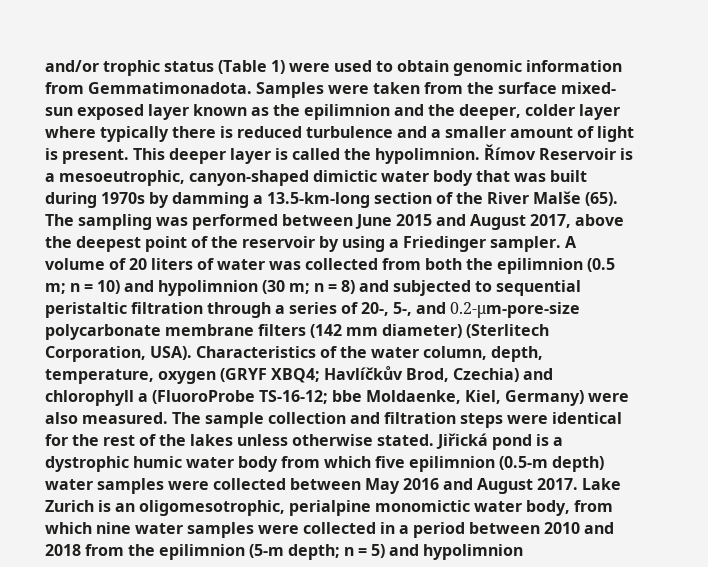and/or trophic status (Table 1) were used to obtain genomic information from Gemmatimonadota. Samples were taken from the surface mixed-sun exposed layer known as the epilimnion and the deeper, colder layer where typically there is reduced turbulence and a smaller amount of light is present. This deeper layer is called the hypolimnion. Římov Reservoir is a mesoeutrophic, canyon-shaped dimictic water body that was built during 1970s by damming a 13.5-km-long section of the River Malše (65). The sampling was performed between June 2015 and August 2017, above the deepest point of the reservoir by using a Friedinger sampler. A volume of 20 liters of water was collected from both the epilimnion (0.5 m; n = 10) and hypolimnion (30 m; n = 8) and subjected to sequential peristaltic filtration through a series of 20-, 5-, and 0.2-μm-pore-size polycarbonate membrane filters (142 mm diameter) (Sterlitech Corporation, USA). Characteristics of the water column, depth, temperature, oxygen (GRYF XBQ4; Havlíčkův Brod, Czechia) and chlorophyll a (FluoroProbe TS-16-12; bbe Moldaenke, Kiel, Germany) were also measured. The sample collection and filtration steps were identical for the rest of the lakes unless otherwise stated. Jiřická pond is a dystrophic humic water body from which five epilimnion (0.5-m depth) water samples were collected between May 2016 and August 2017. Lake Zurich is an oligomesotrophic, perialpine monomictic water body, from which nine water samples were collected in a period between 2010 and 2018 from the epilimnion (5-m depth; n = 5) and hypolimnion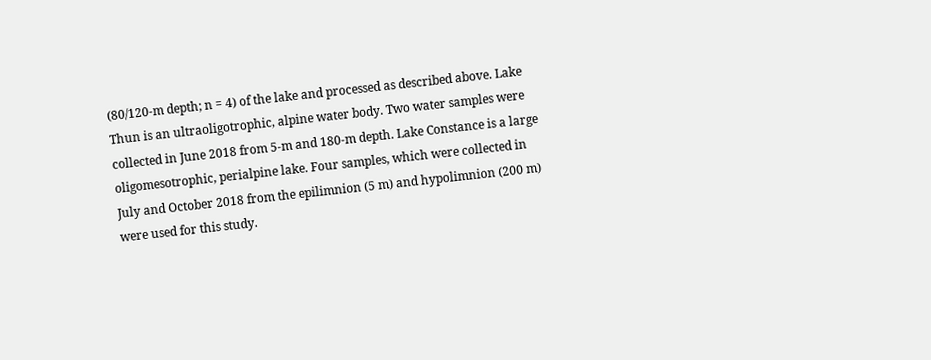(80/120-m depth; n = 4) of the lake and processed as described above. Lake Thun is an ultraoligotrophic, alpine water body. Two water samples were collected in June 2018 from 5-m and 180-m depth. Lake Constance is a large oligomesotrophic, perialpine lake. Four samples, which were collected in July and October 2018 from the epilimnion (5 m) and hypolimnion (200 m) were used for this study.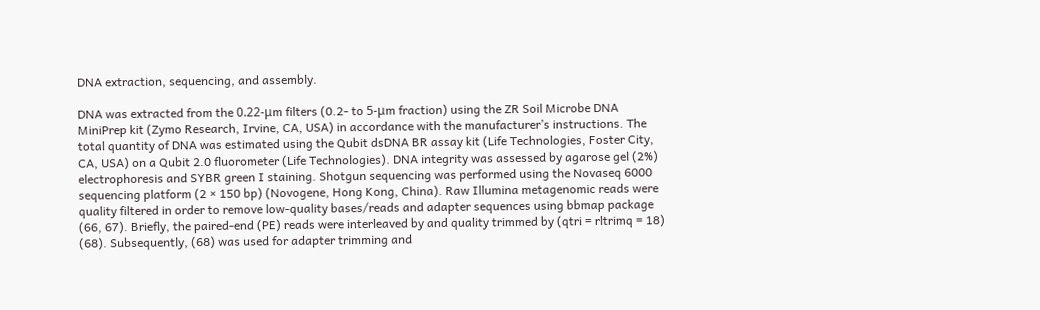DNA extraction, sequencing, and assembly.

DNA was extracted from the 0.22-μm filters (0.2- to 5-μm fraction) using the ZR Soil Microbe DNA MiniPrep kit (Zymo Research, Irvine, CA, USA) in accordance with the manufacturer’s instructions. The total quantity of DNA was estimated using the Qubit dsDNA BR assay kit (Life Technologies, Foster City, CA, USA) on a Qubit 2.0 fluorometer (Life Technologies). DNA integrity was assessed by agarose gel (2%) electrophoresis and SYBR green I staining. Shotgun sequencing was performed using the Novaseq 6000 sequencing platform (2 × 150 bp) (Novogene, Hong Kong, China). Raw Illumina metagenomic reads were quality filtered in order to remove low-quality bases/reads and adapter sequences using bbmap package (66, 67). Briefly, the paired-end (PE) reads were interleaved by and quality trimmed by (qtri = rltrimq = 18) (68). Subsequently, (68) was used for adapter trimming and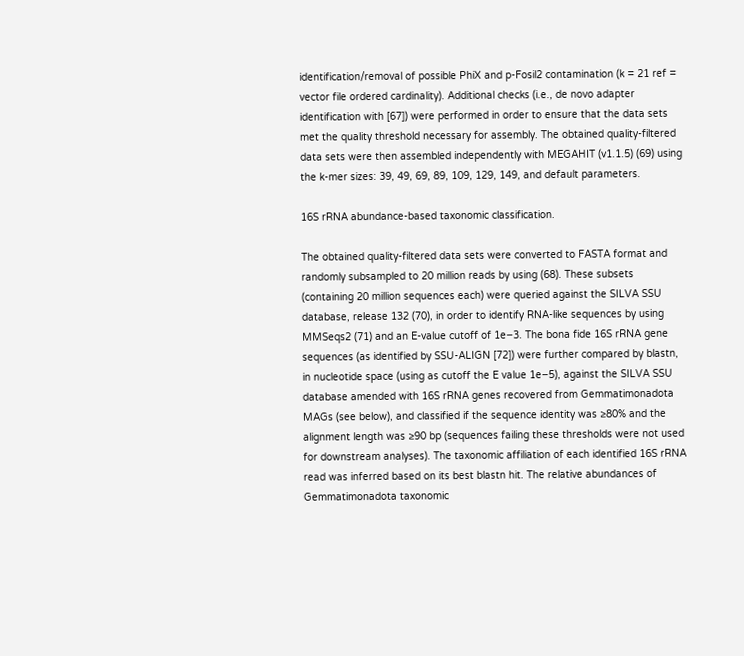identification/removal of possible PhiX and p-Fosil2 contamination (k = 21 ref = vector file ordered cardinality). Additional checks (i.e., de novo adapter identification with [67]) were performed in order to ensure that the data sets met the quality threshold necessary for assembly. The obtained quality-filtered data sets were then assembled independently with MEGAHIT (v1.1.5) (69) using the k-mer sizes: 39, 49, 69, 89, 109, 129, 149, and default parameters.

16S rRNA abundance-based taxonomic classification.

The obtained quality-filtered data sets were converted to FASTA format and randomly subsampled to 20 million reads by using (68). These subsets (containing 20 million sequences each) were queried against the SILVA SSU database, release 132 (70), in order to identify RNA-like sequences by using MMSeqs2 (71) and an E-value cutoff of 1e−3. The bona fide 16S rRNA gene sequences (as identified by SSU-ALIGN [72]) were further compared by blastn, in nucleotide space (using as cutoff the E value 1e−5), against the SILVA SSU database amended with 16S rRNA genes recovered from Gemmatimonadota MAGs (see below), and classified if the sequence identity was ≥80% and the alignment length was ≥90 bp (sequences failing these thresholds were not used for downstream analyses). The taxonomic affiliation of each identified 16S rRNA read was inferred based on its best blastn hit. The relative abundances of Gemmatimonadota taxonomic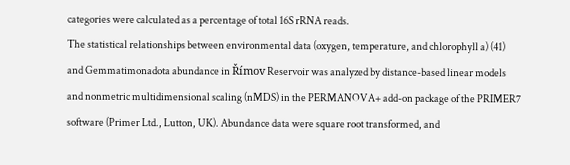categories were calculated as a percentage of total 16S rRNA reads.
The statistical relationships between environmental data (oxygen, temperature, and chlorophyll a) (41) and Gemmatimonadota abundance in Římov Reservoir was analyzed by distance-based linear models and nonmetric multidimensional scaling (nMDS) in the PERMANOVA+ add-on package of the PRIMER7 software (Primer Ltd., Lutton, UK). Abundance data were square root transformed, and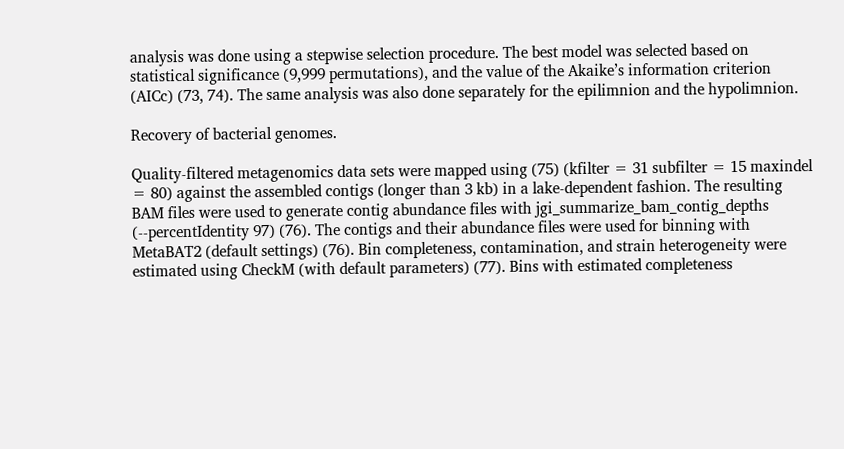analysis was done using a stepwise selection procedure. The best model was selected based on statistical significance (9,999 permutations), and the value of the Akaike’s information criterion (AICc) (73, 74). The same analysis was also done separately for the epilimnion and the hypolimnion.

Recovery of bacterial genomes.

Quality-filtered metagenomics data sets were mapped using (75) (kfilter = 31 subfilter = 15 maxindel = 80) against the assembled contigs (longer than 3 kb) in a lake-dependent fashion. The resulting BAM files were used to generate contig abundance files with jgi_summarize_bam_contig_depths (--percentIdentity 97) (76). The contigs and their abundance files were used for binning with MetaBAT2 (default settings) (76). Bin completeness, contamination, and strain heterogeneity were estimated using CheckM (with default parameters) (77). Bins with estimated completeness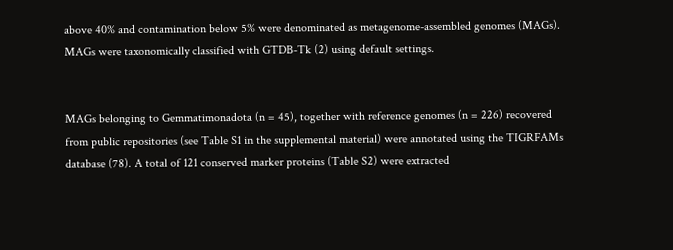above 40% and contamination below 5% were denominated as metagenome-assembled genomes (MAGs). MAGs were taxonomically classified with GTDB-Tk (2) using default settings.


MAGs belonging to Gemmatimonadota (n = 45), together with reference genomes (n = 226) recovered from public repositories (see Table S1 in the supplemental material) were annotated using the TIGRFAMs database (78). A total of 121 conserved marker proteins (Table S2) were extracted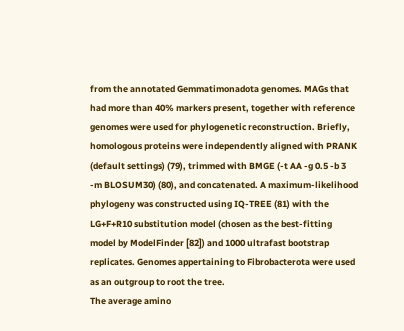from the annotated Gemmatimonadota genomes. MAGs that had more than 40% markers present, together with reference genomes were used for phylogenetic reconstruction. Briefly, homologous proteins were independently aligned with PRANK (default settings) (79), trimmed with BMGE (-t AA -g 0.5 -b 3 -m BLOSUM30) (80), and concatenated. A maximum-likelihood phylogeny was constructed using IQ-TREE (81) with the LG+F+R10 substitution model (chosen as the best-fitting model by ModelFinder [82]) and 1000 ultrafast bootstrap replicates. Genomes appertaining to Fibrobacterota were used as an outgroup to root the tree.
The average amino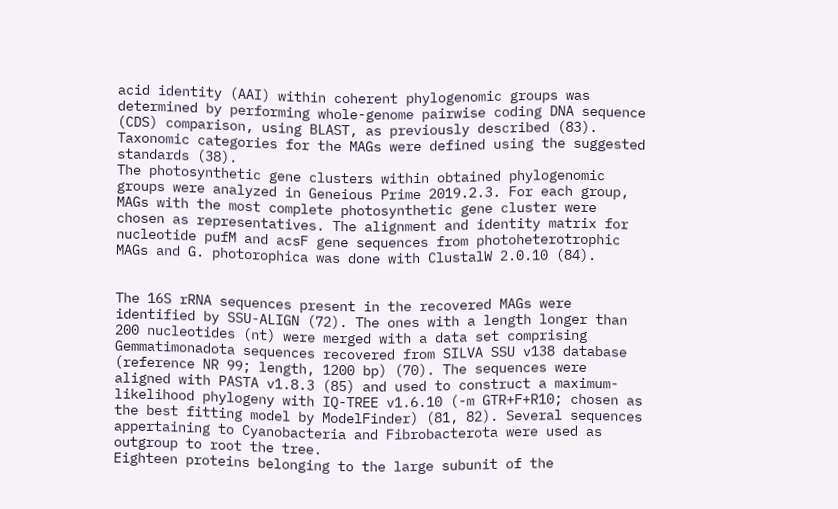acid identity (AAI) within coherent phylogenomic groups was determined by performing whole-genome pairwise coding DNA sequence (CDS) comparison, using BLAST, as previously described (83). Taxonomic categories for the MAGs were defined using the suggested standards (38).
The photosynthetic gene clusters within obtained phylogenomic groups were analyzed in Geneious Prime 2019.2.3. For each group, MAGs with the most complete photosynthetic gene cluster were chosen as representatives. The alignment and identity matrix for nucleotide pufM and acsF gene sequences from photoheterotrophic MAGs and G. photorophica was done with ClustalW 2.0.10 (84).


The 16S rRNA sequences present in the recovered MAGs were identified by SSU-ALIGN (72). The ones with a length longer than 200 nucleotides (nt) were merged with a data set comprising Gemmatimonadota sequences recovered from SILVA SSU v138 database (reference NR 99; length, 1200 bp) (70). The sequences were aligned with PASTA v1.8.3 (85) and used to construct a maximum-likelihood phylogeny with IQ-TREE v1.6.10 (-m GTR+F+R10; chosen as the best fitting model by ModelFinder) (81, 82). Several sequences appertaining to Cyanobacteria and Fibrobacterota were used as outgroup to root the tree.
Eighteen proteins belonging to the large subunit of the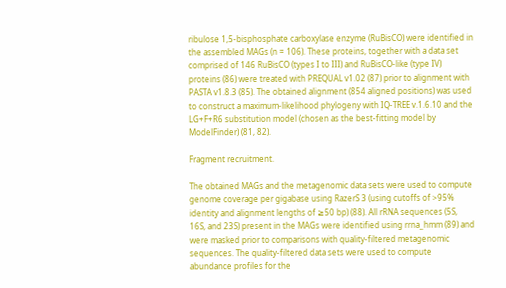ribulose 1,5-bisphosphate carboxylase enzyme (RuBisCO) were identified in the assembled MAGs (n = 106). These proteins, together with a data set comprised of 146 RuBisCO (types I to III) and RuBisCO-like (type IV) proteins (86) were treated with PREQUAL v1.02 (87) prior to alignment with PASTA v1.8.3 (85). The obtained alignment (854 aligned positions) was used to construct a maximum-likelihood phylogeny with IQ-TREE v.1.6.10 and the LG+F+R6 substitution model (chosen as the best-fitting model by ModelFinder) (81, 82).

Fragment recruitment.

The obtained MAGs and the metagenomic data sets were used to compute genome coverage per gigabase using RazerS 3 (using cutoffs of >95% identity and alignment lengths of ≥50 bp) (88). All rRNA sequences (5S, 16S, and 23S) present in the MAGs were identified using rrna_hmm (89) and were masked prior to comparisons with quality-filtered metagenomic sequences. The quality-filtered data sets were used to compute abundance profiles for the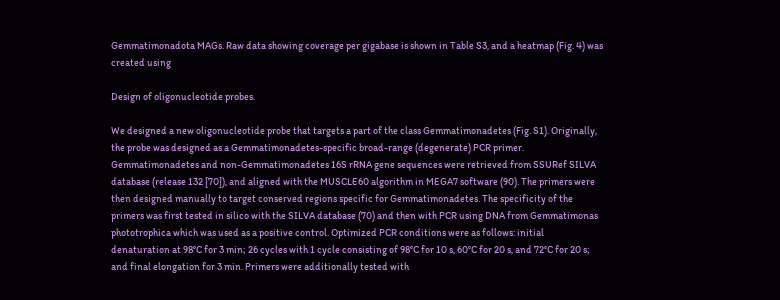Gemmatimonadota MAGs. Raw data showing coverage per gigabase is shown in Table S3, and a heatmap (Fig. 4) was created using

Design of oligonucleotide probes.

We designed a new oligonucleotide probe that targets a part of the class Gemmatimonadetes (Fig. S1). Originally, the probe was designed as a Gemmatimonadetes-specific broad-range (degenerate) PCR primer. Gemmatimonadetes and non-Gemmatimonadetes 16S rRNA gene sequences were retrieved from SSURef SILVA database (release 132 [70]), and aligned with the MUSCLE60 algorithm in MEGA7 software (90). The primers were then designed manually to target conserved regions specific for Gemmatimonadetes. The specificity of the primers was first tested in silico with the SILVA database (70) and then with PCR using DNA from Gemmatimonas phototrophica which was used as a positive control. Optimized PCR conditions were as follows: initial denaturation at 98°C for 3 min; 26 cycles with 1 cycle consisting of 98°C for 10 s, 60°C for 20 s, and 72°C for 20 s; and final elongation for 3 min. Primers were additionally tested with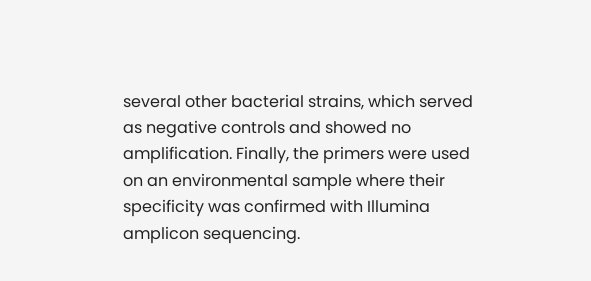several other bacterial strains, which served as negative controls and showed no amplification. Finally, the primers were used on an environmental sample where their specificity was confirmed with Illumina amplicon sequencing.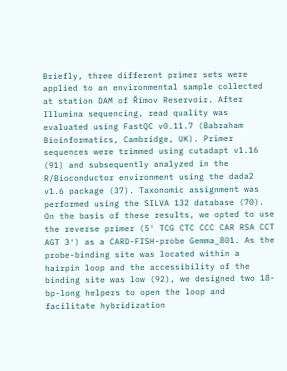Briefly, three different primer sets were applied to an environmental sample collected at station DAM of Římov Reservoir. After Illumina sequencing, read quality was evaluated using FastQC v0.11.7 (Babraham Bioinformatics, Cambridge, UK). Primer sequences were trimmed using cutadapt v1.16 (91) and subsequently analyzed in the R/Bioconductor environment using the dada2 v1.6 package (37). Taxonomic assignment was performed using the SILVA 132 database (70). On the basis of these results, we opted to use the reverse primer (5′ TCG CTC CCC CAR RSA CCT AGT 3′) as a CARD-FISH-probe Gemma_801. As the probe-binding site was located within a hairpin loop and the accessibility of the binding site was low (92), we designed two 18-bp-long helpers to open the loop and facilitate hybridization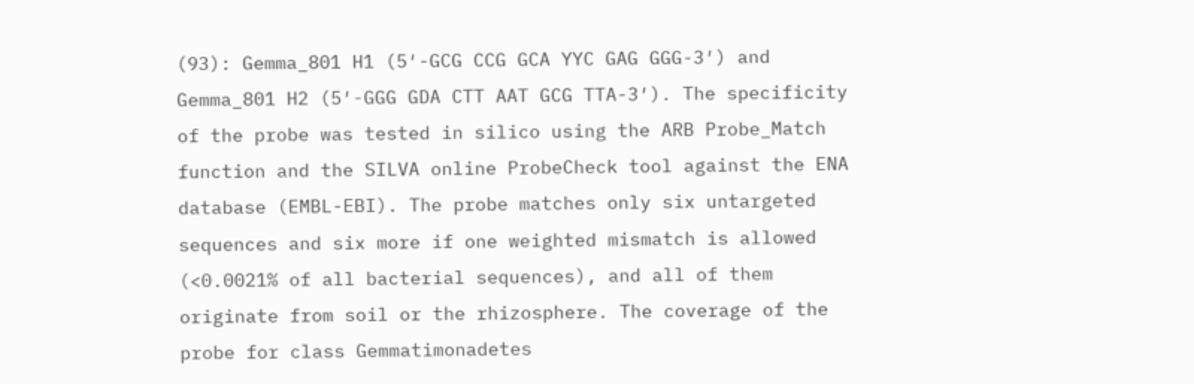(93): Gemma_801 H1 (5′-GCG CCG GCA YYC GAG GGG-3′) and Gemma_801 H2 (5′-GGG GDA CTT AAT GCG TTA-3′). The specificity of the probe was tested in silico using the ARB Probe_Match function and the SILVA online ProbeCheck tool against the ENA database (EMBL-EBI). The probe matches only six untargeted sequences and six more if one weighted mismatch is allowed (<0.0021% of all bacterial sequences), and all of them originate from soil or the rhizosphere. The coverage of the probe for class Gemmatimonadetes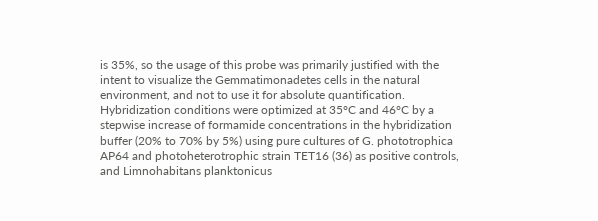is 35%, so the usage of this probe was primarily justified with the intent to visualize the Gemmatimonadetes cells in the natural environment, and not to use it for absolute quantification. Hybridization conditions were optimized at 35°C and 46°C by a stepwise increase of formamide concentrations in the hybridization buffer (20% to 70% by 5%) using pure cultures of G. phototrophica AP64 and photoheterotrophic strain TET16 (36) as positive controls, and Limnohabitans planktonicus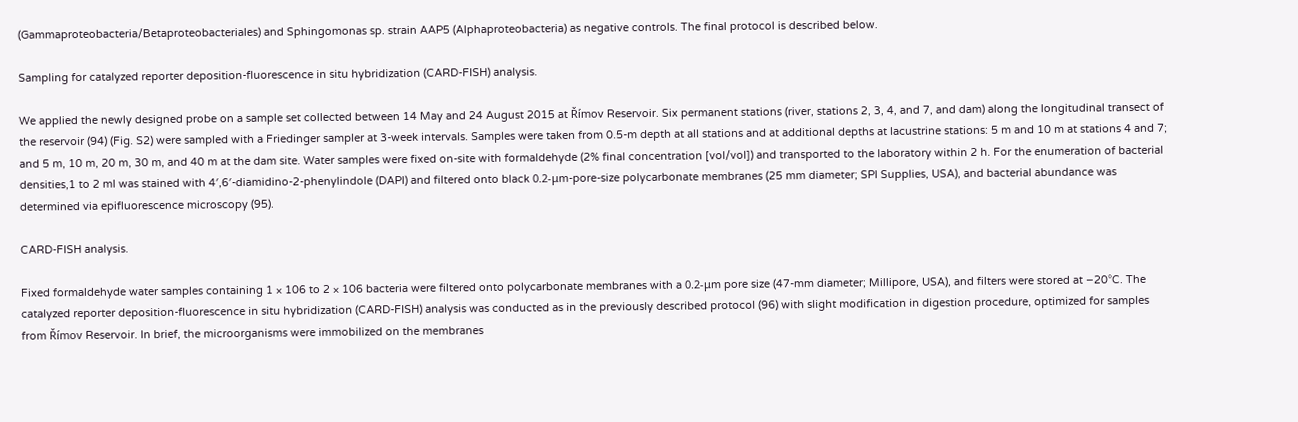(Gammaproteobacteria/Betaproteobacteriales) and Sphingomonas sp. strain AAP5 (Alphaproteobacteria) as negative controls. The final protocol is described below.

Sampling for catalyzed reporter deposition-fluorescence in situ hybridization (CARD-FISH) analysis.

We applied the newly designed probe on a sample set collected between 14 May and 24 August 2015 at Římov Reservoir. Six permanent stations (river, stations 2, 3, 4, and 7, and dam) along the longitudinal transect of the reservoir (94) (Fig. S2) were sampled with a Friedinger sampler at 3-week intervals. Samples were taken from 0.5-m depth at all stations and at additional depths at lacustrine stations: 5 m and 10 m at stations 4 and 7; and 5 m, 10 m, 20 m, 30 m, and 40 m at the dam site. Water samples were fixed on-site with formaldehyde (2% final concentration [vol/vol]) and transported to the laboratory within 2 h. For the enumeration of bacterial densities,1 to 2 ml was stained with 4′,6′-diamidino-2-phenylindole (DAPI) and filtered onto black 0.2-μm-pore-size polycarbonate membranes (25 mm diameter; SPI Supplies, USA), and bacterial abundance was determined via epifluorescence microscopy (95).

CARD-FISH analysis.

Fixed formaldehyde water samples containing 1 × 106 to 2 × 106 bacteria were filtered onto polycarbonate membranes with a 0.2-μm pore size (47-mm diameter; Millipore, USA), and filters were stored at −20°C. The catalyzed reporter deposition-fluorescence in situ hybridization (CARD-FISH) analysis was conducted as in the previously described protocol (96) with slight modification in digestion procedure, optimized for samples from Římov Reservoir. In brief, the microorganisms were immobilized on the membranes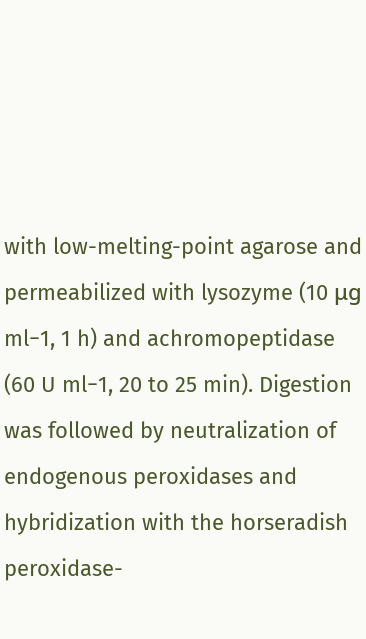with low-melting-point agarose and permeabilized with lysozyme (10 μg ml−1, 1 h) and achromopeptidase (60 U ml−1, 20 to 25 min). Digestion was followed by neutralization of endogenous peroxidases and hybridization with the horseradish peroxidase-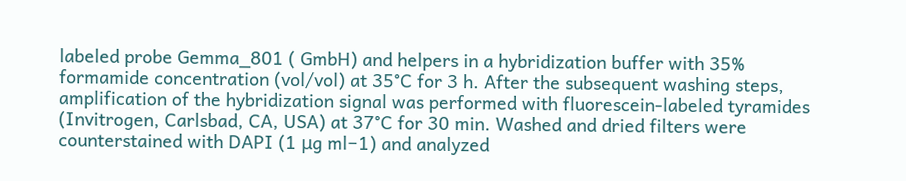labeled probe Gemma_801 ( GmbH) and helpers in a hybridization buffer with 35% formamide concentration (vol/vol) at 35°C for 3 h. After the subsequent washing steps, amplification of the hybridization signal was performed with fluorescein-labeled tyramides (Invitrogen, Carlsbad, CA, USA) at 37°C for 30 min. Washed and dried filters were counterstained with DAPI (1 μg ml−1) and analyzed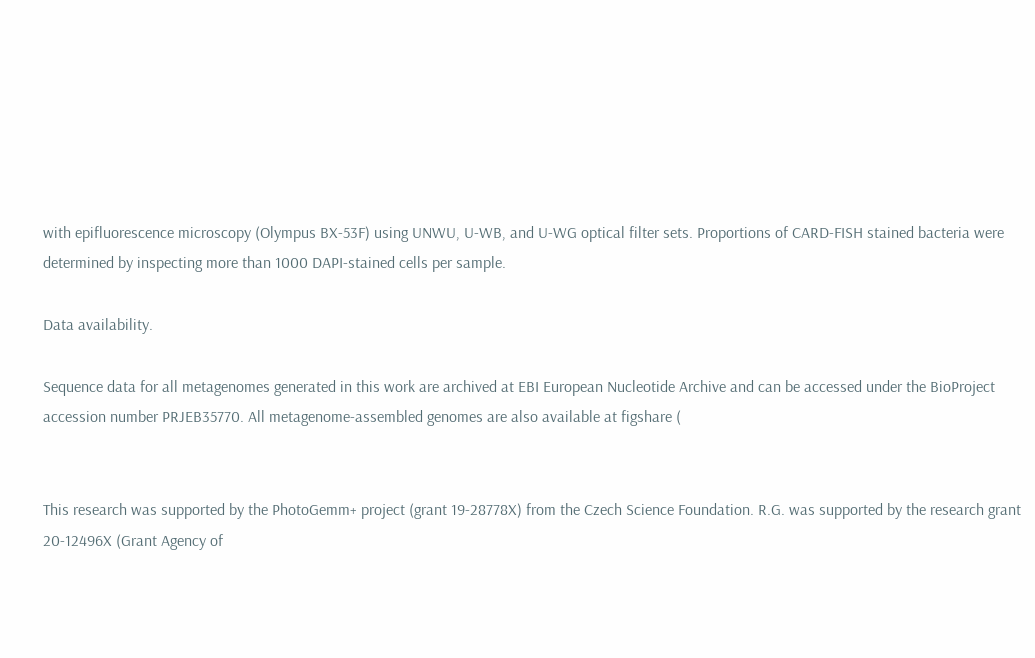with epifluorescence microscopy (Olympus BX-53F) using UNWU, U-WB, and U-WG optical filter sets. Proportions of CARD-FISH stained bacteria were determined by inspecting more than 1000 DAPI-stained cells per sample.

Data availability.

Sequence data for all metagenomes generated in this work are archived at EBI European Nucleotide Archive and can be accessed under the BioProject accession number PRJEB35770. All metagenome-assembled genomes are also available at figshare (


This research was supported by the PhotoGemm+ project (grant 19-28778X) from the Czech Science Foundation. R.G. was supported by the research grant 20-12496X (Grant Agency of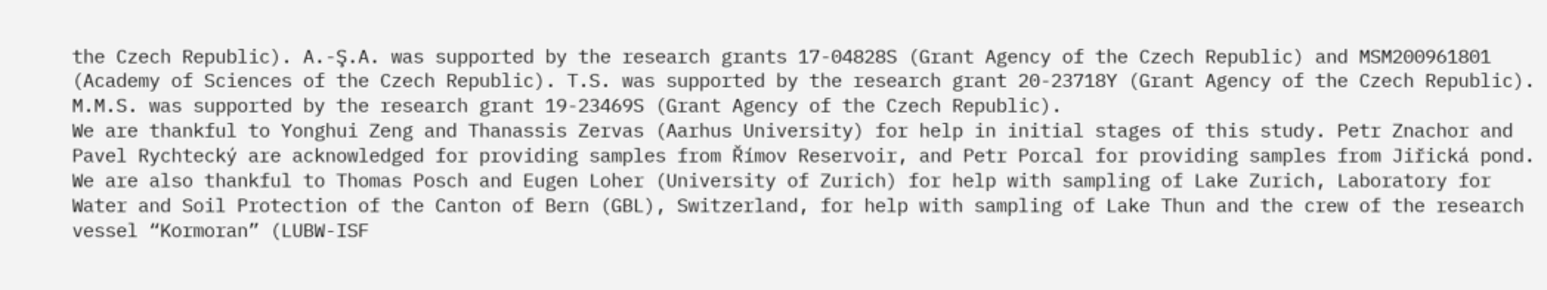the Czech Republic). A.-Ş.A. was supported by the research grants 17-04828S (Grant Agency of the Czech Republic) and MSM200961801 (Academy of Sciences of the Czech Republic). T.S. was supported by the research grant 20-23718Y (Grant Agency of the Czech Republic). M.M.S. was supported by the research grant 19-23469S (Grant Agency of the Czech Republic).
We are thankful to Yonghui Zeng and Thanassis Zervas (Aarhus University) for help in initial stages of this study. Petr Znachor and Pavel Rychtecký are acknowledged for providing samples from Římov Reservoir, and Petr Porcal for providing samples from Jiřická pond. We are also thankful to Thomas Posch and Eugen Loher (University of Zurich) for help with sampling of Lake Zurich, Laboratory for Water and Soil Protection of the Canton of Bern (GBL), Switzerland, for help with sampling of Lake Thun and the crew of the research vessel “Kormoran” (LUBW-ISF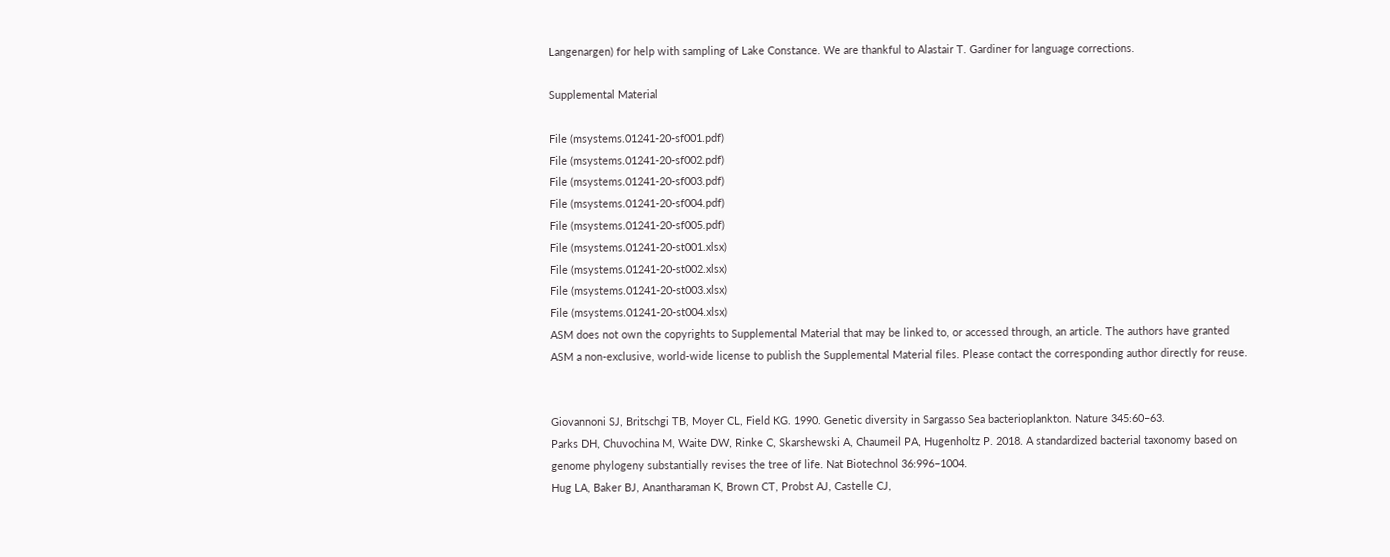Langenargen) for help with sampling of Lake Constance. We are thankful to Alastair T. Gardiner for language corrections.

Supplemental Material

File (msystems.01241-20-sf001.pdf)
File (msystems.01241-20-sf002.pdf)
File (msystems.01241-20-sf003.pdf)
File (msystems.01241-20-sf004.pdf)
File (msystems.01241-20-sf005.pdf)
File (msystems.01241-20-st001.xlsx)
File (msystems.01241-20-st002.xlsx)
File (msystems.01241-20-st003.xlsx)
File (msystems.01241-20-st004.xlsx)
ASM does not own the copyrights to Supplemental Material that may be linked to, or accessed through, an article. The authors have granted ASM a non-exclusive, world-wide license to publish the Supplemental Material files. Please contact the corresponding author directly for reuse.


Giovannoni SJ, Britschgi TB, Moyer CL, Field KG. 1990. Genetic diversity in Sargasso Sea bacterioplankton. Nature 345:60–63.
Parks DH, Chuvochina M, Waite DW, Rinke C, Skarshewski A, Chaumeil PA, Hugenholtz P. 2018. A standardized bacterial taxonomy based on genome phylogeny substantially revises the tree of life. Nat Biotechnol 36:996–1004.
Hug LA, Baker BJ, Anantharaman K, Brown CT, Probst AJ, Castelle CJ,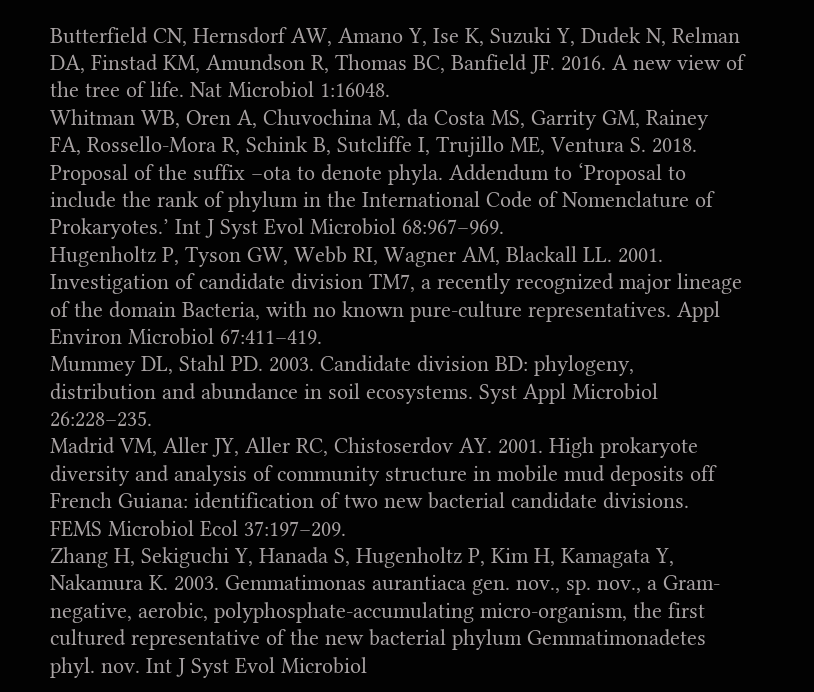Butterfield CN, Hernsdorf AW, Amano Y, Ise K, Suzuki Y, Dudek N, Relman DA, Finstad KM, Amundson R, Thomas BC, Banfield JF. 2016. A new view of the tree of life. Nat Microbiol 1:16048.
Whitman WB, Oren A, Chuvochina M, da Costa MS, Garrity GM, Rainey FA, Rossello-Mora R, Schink B, Sutcliffe I, Trujillo ME, Ventura S. 2018. Proposal of the suffix –ota to denote phyla. Addendum to ‘Proposal to include the rank of phylum in the International Code of Nomenclature of Prokaryotes.’ Int J Syst Evol Microbiol 68:967–969.
Hugenholtz P, Tyson GW, Webb RI, Wagner AM, Blackall LL. 2001. Investigation of candidate division TM7, a recently recognized major lineage of the domain Bacteria, with no known pure-culture representatives. Appl Environ Microbiol 67:411–419.
Mummey DL, Stahl PD. 2003. Candidate division BD: phylogeny, distribution and abundance in soil ecosystems. Syst Appl Microbiol 26:228–235.
Madrid VM, Aller JY, Aller RC, Chistoserdov AY. 2001. High prokaryote diversity and analysis of community structure in mobile mud deposits off French Guiana: identification of two new bacterial candidate divisions. FEMS Microbiol Ecol 37:197–209.
Zhang H, Sekiguchi Y, Hanada S, Hugenholtz P, Kim H, Kamagata Y, Nakamura K. 2003. Gemmatimonas aurantiaca gen. nov., sp. nov., a Gram-negative, aerobic, polyphosphate-accumulating micro-organism, the first cultured representative of the new bacterial phylum Gemmatimonadetes phyl. nov. Int J Syst Evol Microbiol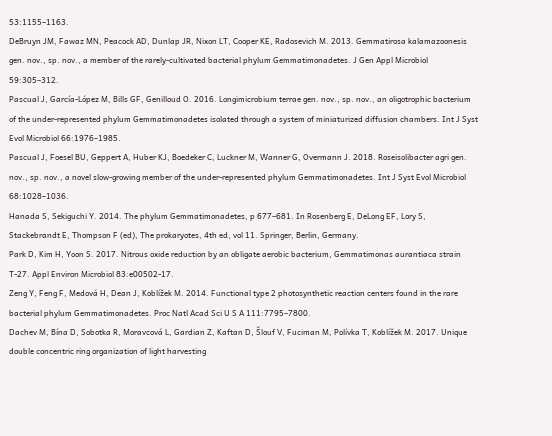53:1155–1163.
DeBruyn JM, Fawaz MN, Peacock AD, Dunlap JR, Nixon LT, Cooper KE, Radosevich M. 2013. Gemmatirosa kalamazoonesis gen. nov., sp. nov., a member of the rarely-cultivated bacterial phylum Gemmatimonadetes. J Gen Appl Microbiol 59:305–312.
Pascual J, García-López M, Bills GF, Genilloud O. 2016. Longimicrobium terrae gen. nov., sp. nov., an oligotrophic bacterium of the under-represented phylum Gemmatimonadetes isolated through a system of miniaturized diffusion chambers. Int J Syst Evol Microbiol 66:1976–1985.
Pascual J, Foesel BU, Geppert A, Huber KJ, Boedeker C, Luckner M, Wanner G, Overmann J. 2018. Roseisolibacter agri gen. nov., sp. nov., a novel slow-growing member of the under-represented phylum Gemmatimonadetes. Int J Syst Evol Microbiol 68:1028–1036.
Hanada S, Sekiguchi Y. 2014. The phylum Gemmatimonadetes, p 677–681. In Rosenberg E, DeLong EF, Lory S, Stackebrandt E, Thompson F (ed), The prokaryotes, 4th ed, vol 11. Springer, Berlin, Germany.
Park D, Kim H, Yoon S. 2017. Nitrous oxide reduction by an obligate aerobic bacterium, Gemmatimonas aurantiaca strain T-27. Appl Environ Microbiol 83:e00502-17.
Zeng Y, Feng F, Medová H, Dean J, Koblížek M. 2014. Functional type 2 photosynthetic reaction centers found in the rare bacterial phylum Gemmatimonadetes. Proc Natl Acad Sci U S A 111:7795–7800.
Dachev M, Bína D, Sobotka R, Moravcová L, Gardian Z, Kaftan D, Šlouf V, Fuciman M, Polívka T, Koblížek M. 2017. Unique double concentric ring organization of light harvesting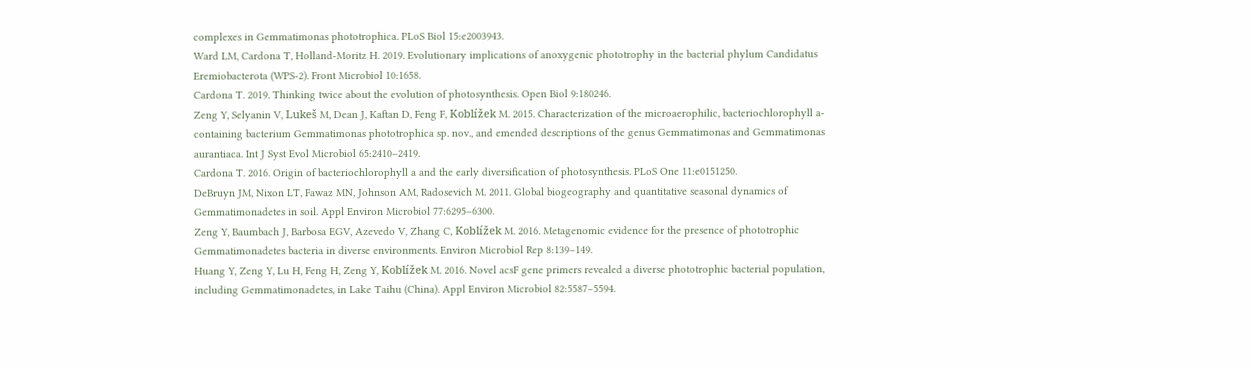complexes in Gemmatimonas phototrophica. PLoS Biol 15:e2003943.
Ward LM, Cardona T, Holland-Moritz H. 2019. Evolutionary implications of anoxygenic phototrophy in the bacterial phylum Candidatus Eremiobacterota (WPS-2). Front Microbiol 10:1658.
Cardona T. 2019. Thinking twice about the evolution of photosynthesis. Open Biol 9:180246.
Zeng Y, Selyanin V, Lukeš M, Dean J, Kaftan D, Feng F, Koblížek M. 2015. Characterization of the microaerophilic, bacteriochlorophyll a-containing bacterium Gemmatimonas phototrophica sp. nov., and emended descriptions of the genus Gemmatimonas and Gemmatimonas aurantiaca. Int J Syst Evol Microbiol 65:2410–2419.
Cardona T. 2016. Origin of bacteriochlorophyll a and the early diversification of photosynthesis. PLoS One 11:e0151250.
DeBruyn JM, Nixon LT, Fawaz MN, Johnson AM, Radosevich M. 2011. Global biogeography and quantitative seasonal dynamics of Gemmatimonadetes in soil. Appl Environ Microbiol 77:6295–6300.
Zeng Y, Baumbach J, Barbosa EGV, Azevedo V, Zhang C, Koblížek M. 2016. Metagenomic evidence for the presence of phototrophic Gemmatimonadetes bacteria in diverse environments. Environ Microbiol Rep 8:139–149.
Huang Y, Zeng Y, Lu H, Feng H, Zeng Y, Koblížek M. 2016. Novel acsF gene primers revealed a diverse phototrophic bacterial population, including Gemmatimonadetes, in Lake Taihu (China). Appl Environ Microbiol 82:5587–5594.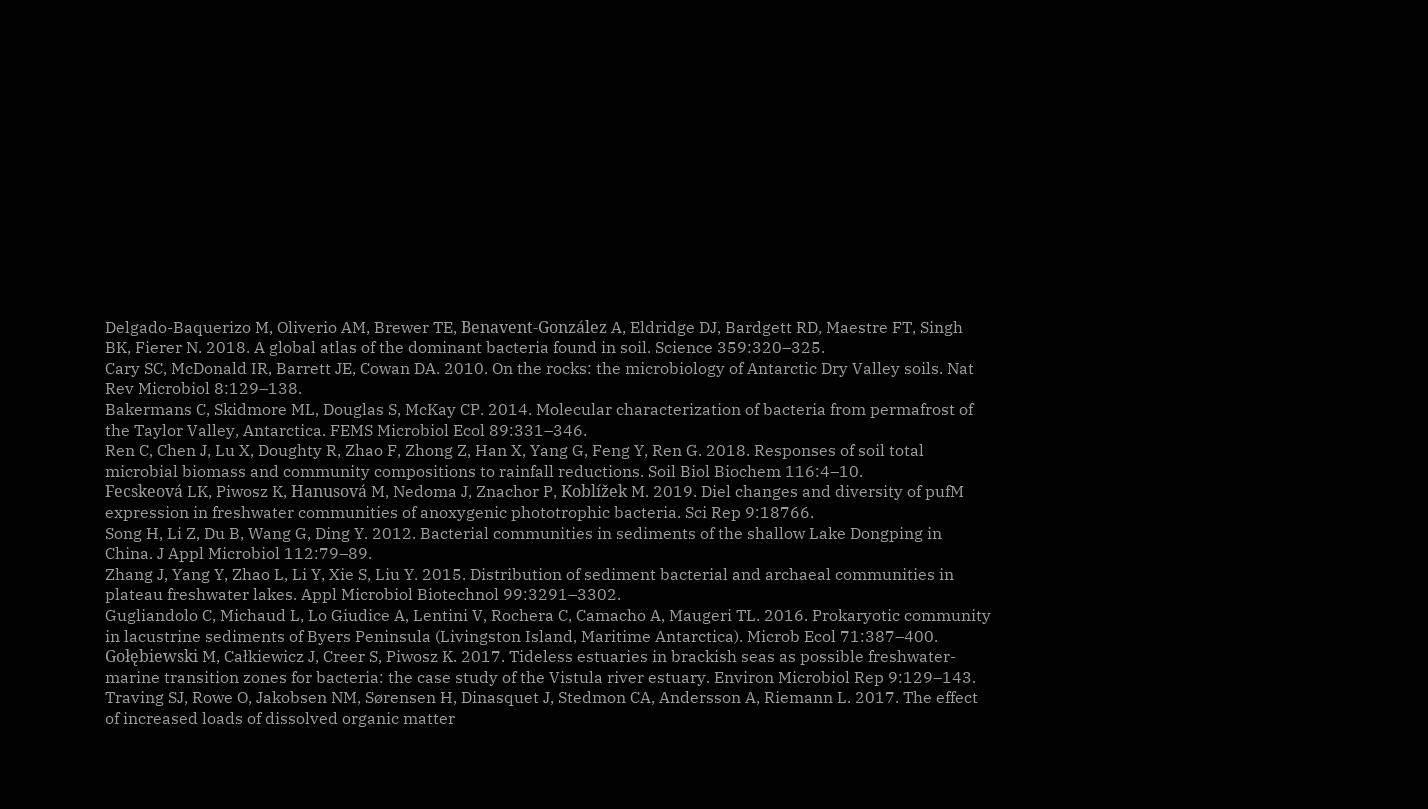Delgado-Baquerizo M, Oliverio AM, Brewer TE, Benavent-González A, Eldridge DJ, Bardgett RD, Maestre FT, Singh BK, Fierer N. 2018. A global atlas of the dominant bacteria found in soil. Science 359:320–325.
Cary SC, McDonald IR, Barrett JE, Cowan DA. 2010. On the rocks: the microbiology of Antarctic Dry Valley soils. Nat Rev Microbiol 8:129–138.
Bakermans C, Skidmore ML, Douglas S, McKay CP. 2014. Molecular characterization of bacteria from permafrost of the Taylor Valley, Antarctica. FEMS Microbiol Ecol 89:331–346.
Ren C, Chen J, Lu X, Doughty R, Zhao F, Zhong Z, Han X, Yang G, Feng Y, Ren G. 2018. Responses of soil total microbial biomass and community compositions to rainfall reductions. Soil Biol Biochem 116:4–10.
Fecskeová LK, Piwosz K, Hanusová M, Nedoma J, Znachor P, Koblížek M. 2019. Diel changes and diversity of pufM expression in freshwater communities of anoxygenic phototrophic bacteria. Sci Rep 9:18766.
Song H, Li Z, Du B, Wang G, Ding Y. 2012. Bacterial communities in sediments of the shallow Lake Dongping in China. J Appl Microbiol 112:79–89.
Zhang J, Yang Y, Zhao L, Li Y, Xie S, Liu Y. 2015. Distribution of sediment bacterial and archaeal communities in plateau freshwater lakes. Appl Microbiol Biotechnol 99:3291–3302.
Gugliandolo C, Michaud L, Lo Giudice A, Lentini V, Rochera C, Camacho A, Maugeri TL. 2016. Prokaryotic community in lacustrine sediments of Byers Peninsula (Livingston Island, Maritime Antarctica). Microb Ecol 71:387–400.
Gołębiewski M, Całkiewicz J, Creer S, Piwosz K. 2017. Tideless estuaries in brackish seas as possible freshwater-marine transition zones for bacteria: the case study of the Vistula river estuary. Environ Microbiol Rep 9:129–143.
Traving SJ, Rowe O, Jakobsen NM, Sørensen H, Dinasquet J, Stedmon CA, Andersson A, Riemann L. 2017. The effect of increased loads of dissolved organic matter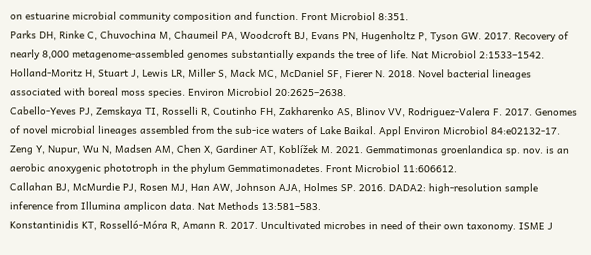on estuarine microbial community composition and function. Front Microbiol 8:351.
Parks DH, Rinke C, Chuvochina M, Chaumeil PA, Woodcroft BJ, Evans PN, Hugenholtz P, Tyson GW. 2017. Recovery of nearly 8,000 metagenome-assembled genomes substantially expands the tree of life. Nat Microbiol 2:1533–1542.
Holland-Moritz H, Stuart J, Lewis LR, Miller S, Mack MC, McDaniel SF, Fierer N. 2018. Novel bacterial lineages associated with boreal moss species. Environ Microbiol 20:2625–2638.
Cabello-Yeves PJ, Zemskaya TI, Rosselli R, Coutinho FH, Zakharenko AS, Blinov VV, Rodriguez-Valera F. 2017. Genomes of novel microbial lineages assembled from the sub-ice waters of Lake Baikal. Appl Environ Microbiol 84:e02132-17.
Zeng Y, Nupur, Wu N, Madsen AM, Chen X, Gardiner AT, Koblížek M. 2021. Gemmatimonas groenlandica sp. nov. is an aerobic anoxygenic phototroph in the phylum Gemmatimonadetes. Front Microbiol 11:606612.
Callahan BJ, McMurdie PJ, Rosen MJ, Han AW, Johnson AJA, Holmes SP. 2016. DADA2: high-resolution sample inference from Illumina amplicon data. Nat Methods 13:581–583.
Konstantinidis KT, Rosselló-Móra R, Amann R. 2017. Uncultivated microbes in need of their own taxonomy. ISME J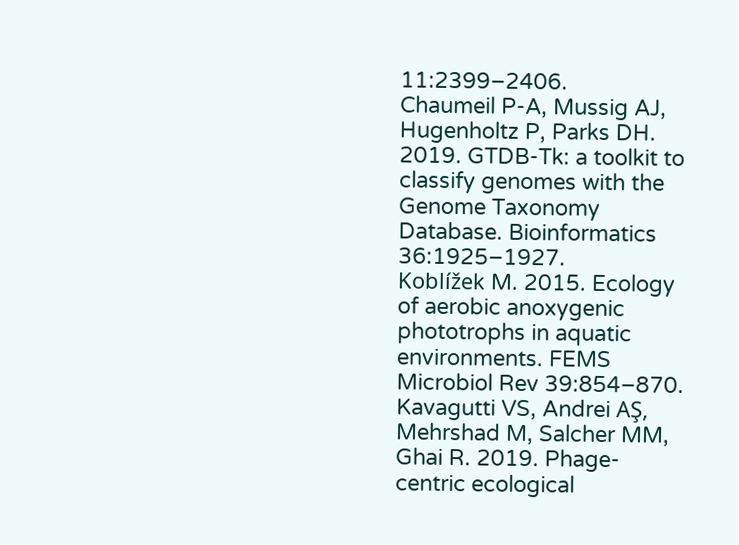11:2399–2406.
Chaumeil P-A, Mussig AJ, Hugenholtz P, Parks DH. 2019. GTDB-Tk: a toolkit to classify genomes with the Genome Taxonomy Database. Bioinformatics 36:1925–1927.
Koblížek M. 2015. Ecology of aerobic anoxygenic phototrophs in aquatic environments. FEMS Microbiol Rev 39:854–870.
Kavagutti VS, Andrei AŞ, Mehrshad M, Salcher MM, Ghai R. 2019. Phage-centric ecological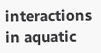interactions in aquatic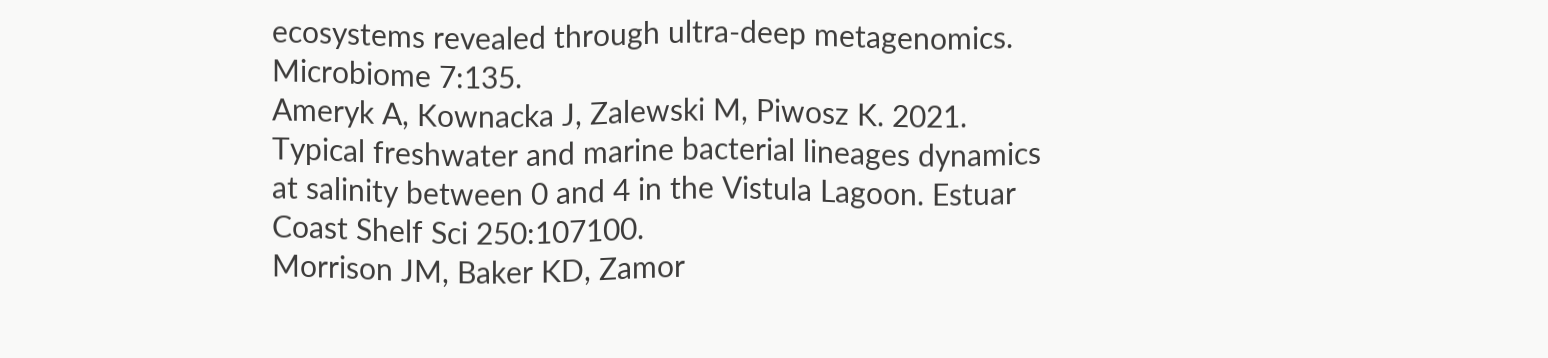ecosystems revealed through ultra-deep metagenomics. Microbiome 7:135.
Ameryk A, Kownacka J, Zalewski M, Piwosz K. 2021. Typical freshwater and marine bacterial lineages dynamics at salinity between 0 and 4 in the Vistula Lagoon. Estuar Coast Shelf Sci 250:107100.
Morrison JM, Baker KD, Zamor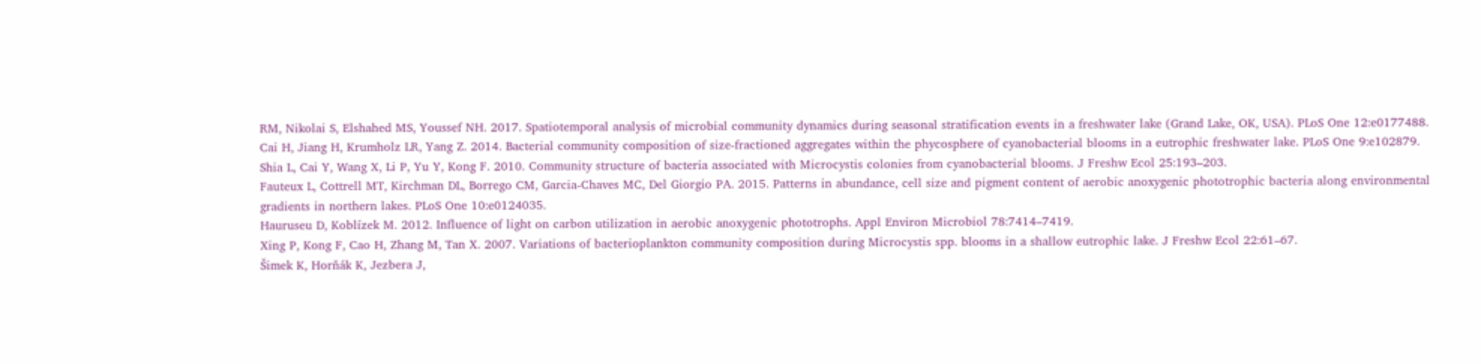RM, Nikolai S, Elshahed MS, Youssef NH. 2017. Spatiotemporal analysis of microbial community dynamics during seasonal stratification events in a freshwater lake (Grand Lake, OK, USA). PLoS One 12:e0177488.
Cai H, Jiang H, Krumholz LR, Yang Z. 2014. Bacterial community composition of size-fractioned aggregates within the phycosphere of cyanobacterial blooms in a eutrophic freshwater lake. PLoS One 9:e102879.
Shia L, Cai Y, Wang X, Li P, Yu Y, Kong F. 2010. Community structure of bacteria associated with Microcystis colonies from cyanobacterial blooms. J Freshw Ecol 25:193–203.
Fauteux L, Cottrell MT, Kirchman DL, Borrego CM, Garcia-Chaves MC, Del Giorgio PA. 2015. Patterns in abundance, cell size and pigment content of aerobic anoxygenic phototrophic bacteria along environmental gradients in northern lakes. PLoS One 10:e0124035.
Hauruseu D, Koblízek M. 2012. Influence of light on carbon utilization in aerobic anoxygenic phototrophs. Appl Environ Microbiol 78:7414–7419.
Xing P, Kong F, Cao H, Zhang M, Tan X. 2007. Variations of bacterioplankton community composition during Microcystis spp. blooms in a shallow eutrophic lake. J Freshw Ecol 22:61–67.
Šimek K, Horňák K, Jezbera J,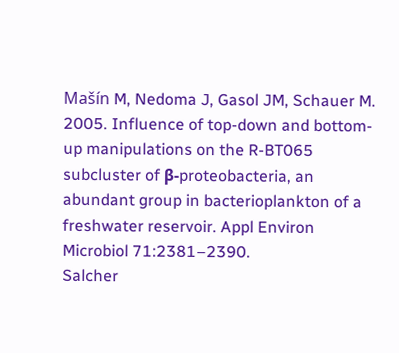Mašín M, Nedoma J, Gasol JM, Schauer M. 2005. Influence of top-down and bottom-up manipulations on the R-BT065 subcluster of β-proteobacteria, an abundant group in bacterioplankton of a freshwater reservoir. Appl Environ Microbiol 71:2381–2390.
Salcher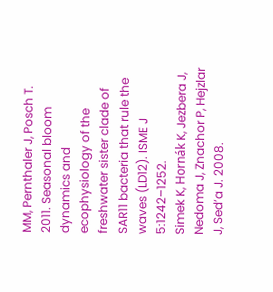MM, Pernthaler J, Posch T. 2011. Seasonal bloom dynamics and ecophysiology of the freshwater sister clade of SAR11 bacteria that rule the waves (LD12). ISME J 5:1242–1252.
Simek K, Hornák K, Jezbera J, Nedoma J, Znachor P, Hejzlar J, Sed’a J. 2008.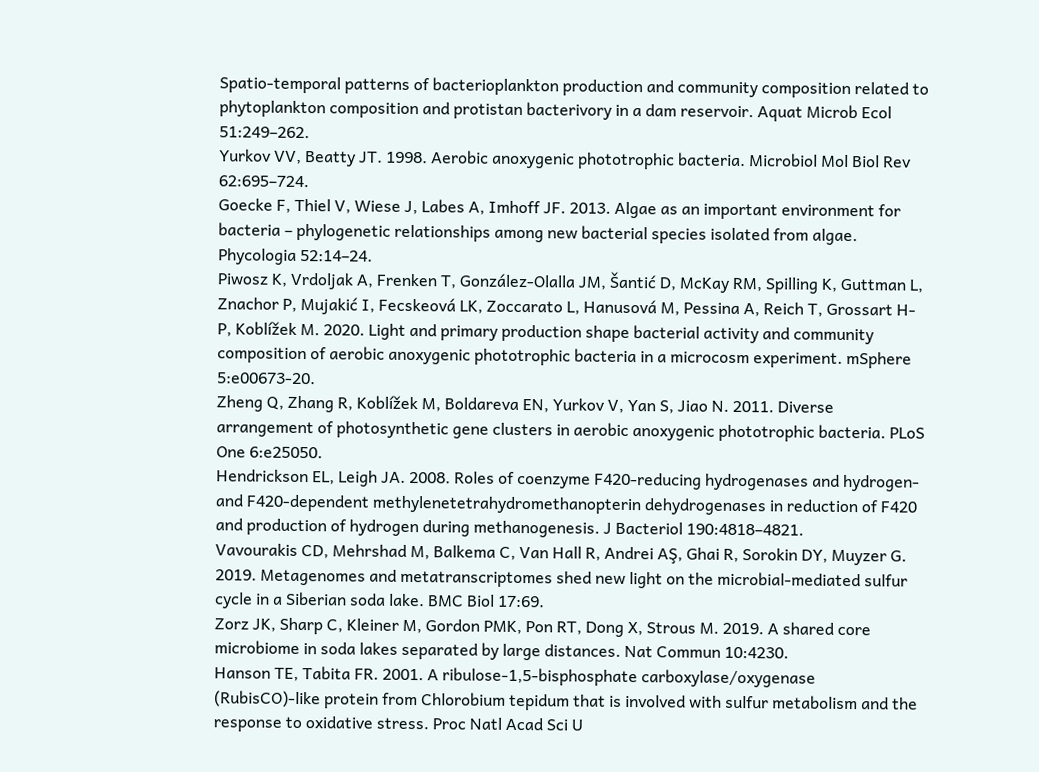Spatio-temporal patterns of bacterioplankton production and community composition related to phytoplankton composition and protistan bacterivory in a dam reservoir. Aquat Microb Ecol 51:249–262.
Yurkov VV, Beatty JT. 1998. Aerobic anoxygenic phototrophic bacteria. Microbiol Mol Biol Rev 62:695–724.
Goecke F, Thiel V, Wiese J, Labes A, Imhoff JF. 2013. Algae as an important environment for bacteria – phylogenetic relationships among new bacterial species isolated from algae. Phycologia 52:14–24.
Piwosz K, Vrdoljak A, Frenken T, González-Olalla JM, Šantić D, McKay RM, Spilling K, Guttman L, Znachor P, Mujakić I, Fecskeová LK, Zoccarato L, Hanusová M, Pessina A, Reich T, Grossart H-P, Koblížek M. 2020. Light and primary production shape bacterial activity and community composition of aerobic anoxygenic phototrophic bacteria in a microcosm experiment. mSphere 5:e00673-20.
Zheng Q, Zhang R, Koblížek M, Boldareva EN, Yurkov V, Yan S, Jiao N. 2011. Diverse arrangement of photosynthetic gene clusters in aerobic anoxygenic phototrophic bacteria. PLoS One 6:e25050.
Hendrickson EL, Leigh JA. 2008. Roles of coenzyme F420-reducing hydrogenases and hydrogen- and F420-dependent methylenetetrahydromethanopterin dehydrogenases in reduction of F420 and production of hydrogen during methanogenesis. J Bacteriol 190:4818–4821.
Vavourakis CD, Mehrshad M, Balkema C, Van Hall R, Andrei AŞ, Ghai R, Sorokin DY, Muyzer G. 2019. Metagenomes and metatranscriptomes shed new light on the microbial-mediated sulfur cycle in a Siberian soda lake. BMC Biol 17:69.
Zorz JK, Sharp C, Kleiner M, Gordon PMK, Pon RT, Dong X, Strous M. 2019. A shared core microbiome in soda lakes separated by large distances. Nat Commun 10:4230.
Hanson TE, Tabita FR. 2001. A ribulose-1,5-bisphosphate carboxylase/oxygenase (RubisCO)-like protein from Chlorobium tepidum that is involved with sulfur metabolism and the response to oxidative stress. Proc Natl Acad Sci U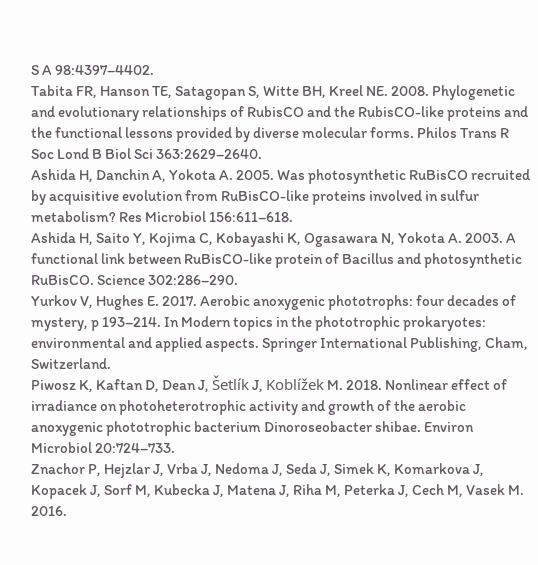S A 98:4397–4402.
Tabita FR, Hanson TE, Satagopan S, Witte BH, Kreel NE. 2008. Phylogenetic and evolutionary relationships of RubisCO and the RubisCO-like proteins and the functional lessons provided by diverse molecular forms. Philos Trans R Soc Lond B Biol Sci 363:2629–2640.
Ashida H, Danchin A, Yokota A. 2005. Was photosynthetic RuBisCO recruited by acquisitive evolution from RuBisCO-like proteins involved in sulfur metabolism? Res Microbiol 156:611–618.
Ashida H, Saito Y, Kojima C, Kobayashi K, Ogasawara N, Yokota A. 2003. A functional link between RuBisCO-like protein of Bacillus and photosynthetic RuBisCO. Science 302:286–290.
Yurkov V, Hughes E. 2017. Aerobic anoxygenic phototrophs: four decades of mystery, p 193–214. In Modern topics in the phototrophic prokaryotes: environmental and applied aspects. Springer International Publishing, Cham, Switzerland.
Piwosz K, Kaftan D, Dean J, Šetlík J, Koblížek M. 2018. Nonlinear effect of irradiance on photoheterotrophic activity and growth of the aerobic anoxygenic phototrophic bacterium Dinoroseobacter shibae. Environ Microbiol 20:724–733.
Znachor P, Hejzlar J, Vrba J, Nedoma J, Seda J, Simek K, Komarkova J, Kopacek J, Sorf M, Kubecka J, Matena J, Riha M, Peterka J, Cech M, Vasek M. 2016.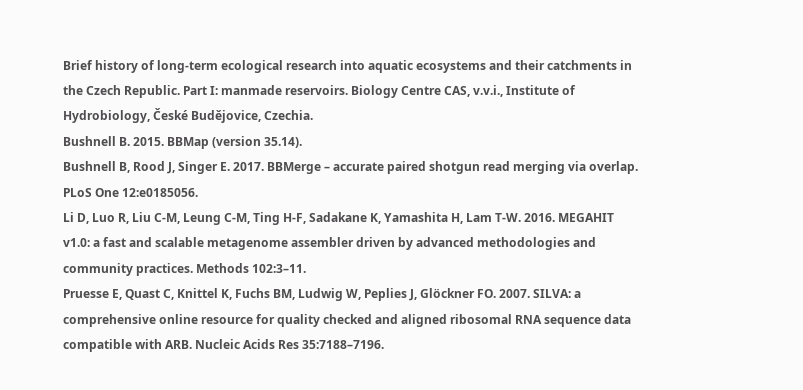Brief history of long-term ecological research into aquatic ecosystems and their catchments in the Czech Republic. Part I: manmade reservoirs. Biology Centre CAS, v.v.i., Institute of Hydrobiology, České Budějovice, Czechia.
Bushnell B. 2015. BBMap (version 35.14).
Bushnell B, Rood J, Singer E. 2017. BBMerge – accurate paired shotgun read merging via overlap. PLoS One 12:e0185056.
Li D, Luo R, Liu C-M, Leung C-M, Ting H-F, Sadakane K, Yamashita H, Lam T-W. 2016. MEGAHIT v1.0: a fast and scalable metagenome assembler driven by advanced methodologies and community practices. Methods 102:3–11.
Pruesse E, Quast C, Knittel K, Fuchs BM, Ludwig W, Peplies J, Glöckner FO. 2007. SILVA: a comprehensive online resource for quality checked and aligned ribosomal RNA sequence data compatible with ARB. Nucleic Acids Res 35:7188–7196.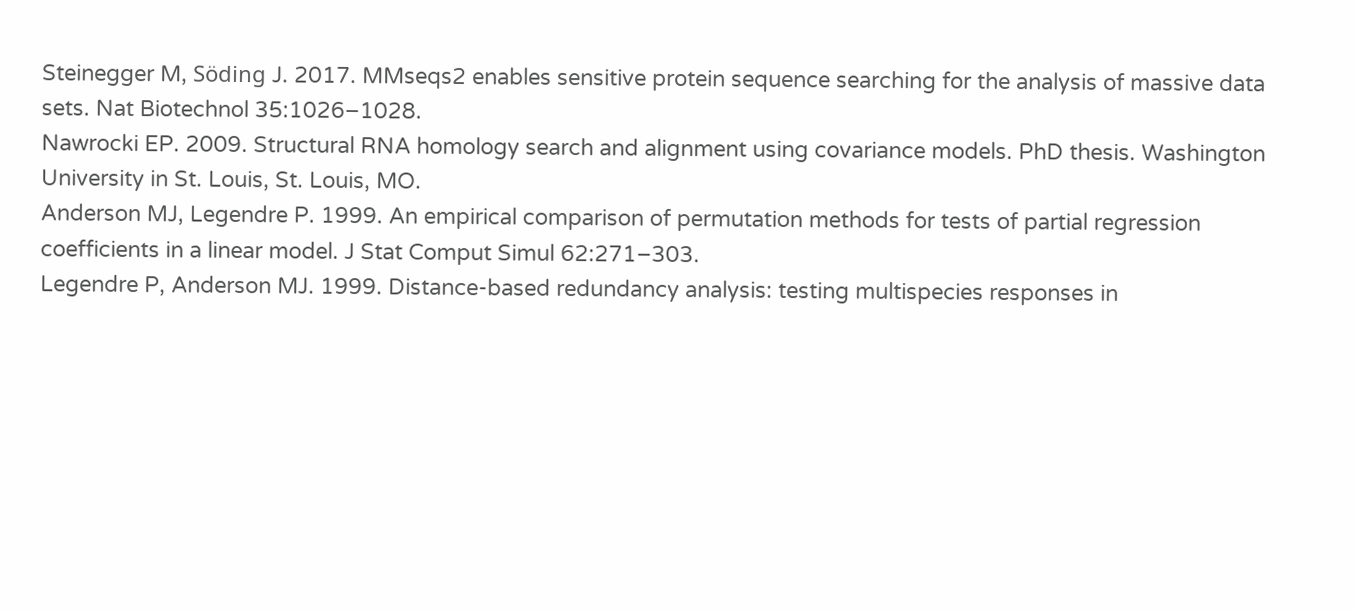Steinegger M, Söding J. 2017. MMseqs2 enables sensitive protein sequence searching for the analysis of massive data sets. Nat Biotechnol 35:1026–1028.
Nawrocki EP. 2009. Structural RNA homology search and alignment using covariance models. PhD thesis. Washington University in St. Louis, St. Louis, MO.
Anderson MJ, Legendre P. 1999. An empirical comparison of permutation methods for tests of partial regression coefficients in a linear model. J Stat Comput Simul 62:271–303.
Legendre P, Anderson MJ. 1999. Distance-based redundancy analysis: testing multispecies responses in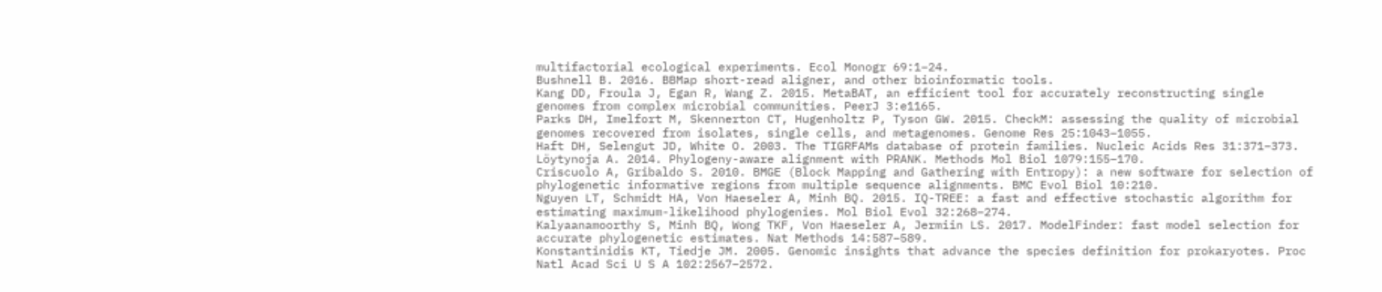multifactorial ecological experiments. Ecol Monogr 69:1–24.
Bushnell B. 2016. BBMap short-read aligner, and other bioinformatic tools.
Kang DD, Froula J, Egan R, Wang Z. 2015. MetaBAT, an efficient tool for accurately reconstructing single genomes from complex microbial communities. PeerJ 3:e1165.
Parks DH, Imelfort M, Skennerton CT, Hugenholtz P, Tyson GW. 2015. CheckM: assessing the quality of microbial genomes recovered from isolates, single cells, and metagenomes. Genome Res 25:1043–1055.
Haft DH, Selengut JD, White O. 2003. The TIGRFAMs database of protein families. Nucleic Acids Res 31:371–373.
Löytynoja A. 2014. Phylogeny-aware alignment with PRANK. Methods Mol Biol 1079:155–170.
Criscuolo A, Gribaldo S. 2010. BMGE (Block Mapping and Gathering with Entropy): a new software for selection of phylogenetic informative regions from multiple sequence alignments. BMC Evol Biol 10:210.
Nguyen LT, Schmidt HA, Von Haeseler A, Minh BQ. 2015. IQ-TREE: a fast and effective stochastic algorithm for estimating maximum-likelihood phylogenies. Mol Biol Evol 32:268–274.
Kalyaanamoorthy S, Minh BQ, Wong TKF, Von Haeseler A, Jermiin LS. 2017. ModelFinder: fast model selection for accurate phylogenetic estimates. Nat Methods 14:587–589.
Konstantinidis KT, Tiedje JM. 2005. Genomic insights that advance the species definition for prokaryotes. Proc Natl Acad Sci U S A 102:2567–2572.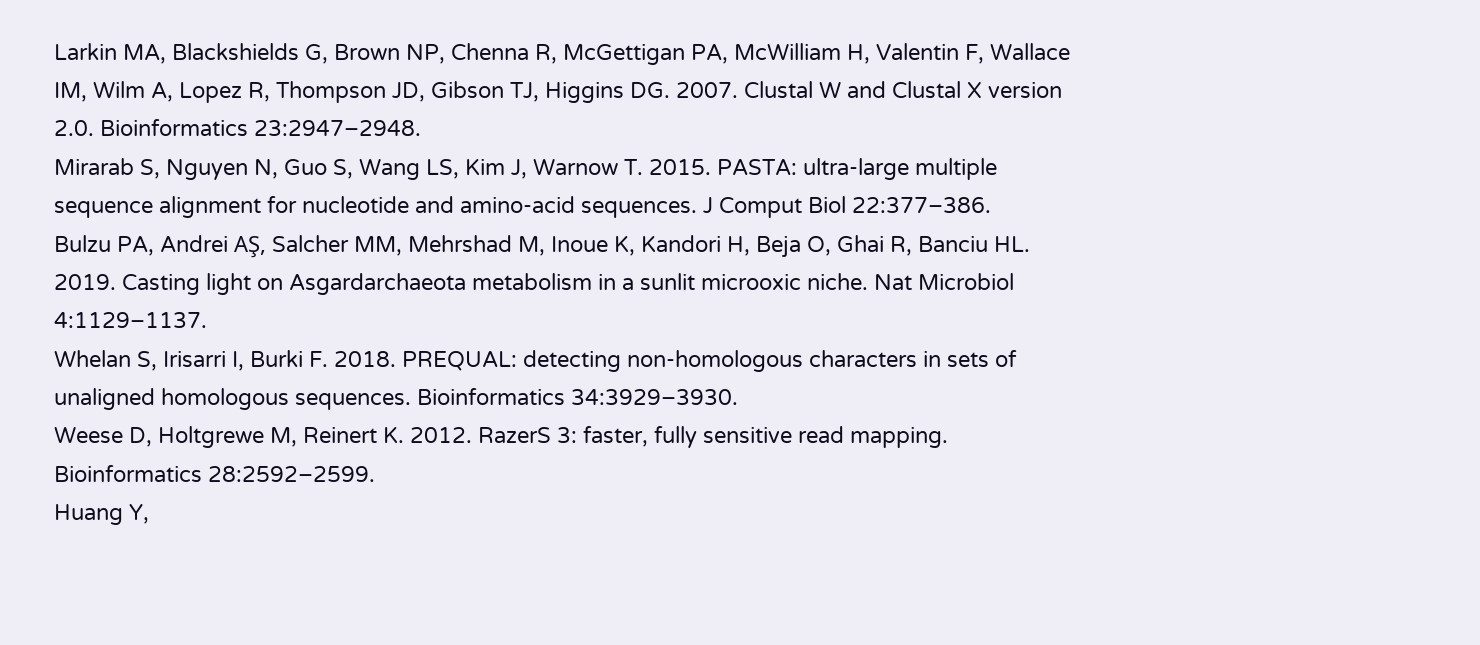Larkin MA, Blackshields G, Brown NP, Chenna R, McGettigan PA, McWilliam H, Valentin F, Wallace IM, Wilm A, Lopez R, Thompson JD, Gibson TJ, Higgins DG. 2007. Clustal W and Clustal X version 2.0. Bioinformatics 23:2947–2948.
Mirarab S, Nguyen N, Guo S, Wang LS, Kim J, Warnow T. 2015. PASTA: ultra-large multiple sequence alignment for nucleotide and amino-acid sequences. J Comput Biol 22:377–386.
Bulzu PA, Andrei AŞ, Salcher MM, Mehrshad M, Inoue K, Kandori H, Beja O, Ghai R, Banciu HL. 2019. Casting light on Asgardarchaeota metabolism in a sunlit microoxic niche. Nat Microbiol 4:1129–1137.
Whelan S, Irisarri I, Burki F. 2018. PREQUAL: detecting non-homologous characters in sets of unaligned homologous sequences. Bioinformatics 34:3929–3930.
Weese D, Holtgrewe M, Reinert K. 2012. RazerS 3: faster, fully sensitive read mapping. Bioinformatics 28:2592–2599.
Huang Y,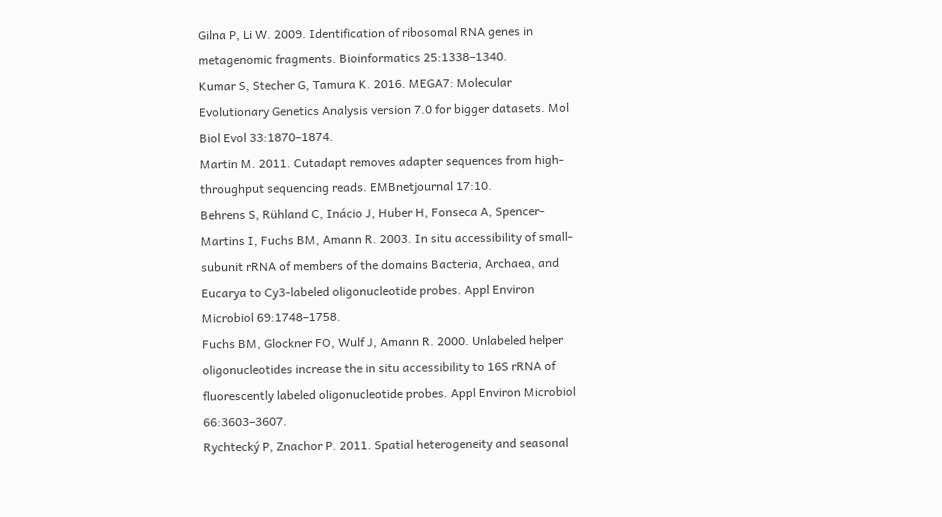Gilna P, Li W. 2009. Identification of ribosomal RNA genes in metagenomic fragments. Bioinformatics 25:1338–1340.
Kumar S, Stecher G, Tamura K. 2016. MEGA7: Molecular Evolutionary Genetics Analysis version 7.0 for bigger datasets. Mol Biol Evol 33:1870–1874.
Martin M. 2011. Cutadapt removes adapter sequences from high-throughput sequencing reads. EMBnetjournal 17:10.
Behrens S, Rühland C, Inácio J, Huber H, Fonseca A, Spencer-Martins I, Fuchs BM, Amann R. 2003. In situ accessibility of small-subunit rRNA of members of the domains Bacteria, Archaea, and Eucarya to Cy3-labeled oligonucleotide probes. Appl Environ Microbiol 69:1748–1758.
Fuchs BM, Glockner FO, Wulf J, Amann R. 2000. Unlabeled helper oligonucleotides increase the in situ accessibility to 16S rRNA of fluorescently labeled oligonucleotide probes. Appl Environ Microbiol 66:3603–3607.
Rychtecký P, Znachor P. 2011. Spatial heterogeneity and seasonal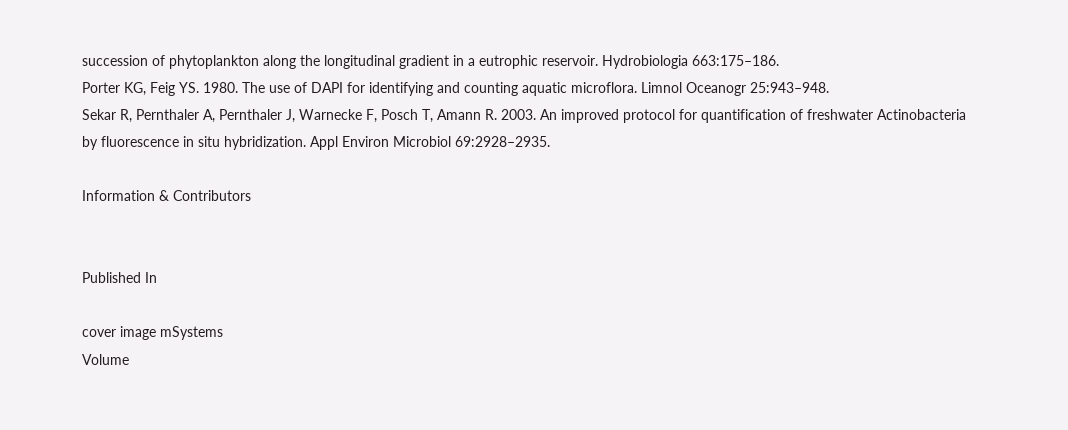succession of phytoplankton along the longitudinal gradient in a eutrophic reservoir. Hydrobiologia 663:175–186.
Porter KG, Feig YS. 1980. The use of DAPI for identifying and counting aquatic microflora. Limnol Oceanogr 25:943–948.
Sekar R, Pernthaler A, Pernthaler J, Warnecke F, Posch T, Amann R. 2003. An improved protocol for quantification of freshwater Actinobacteria by fluorescence in situ hybridization. Appl Environ Microbiol 69:2928–2935.

Information & Contributors


Published In

cover image mSystems
Volume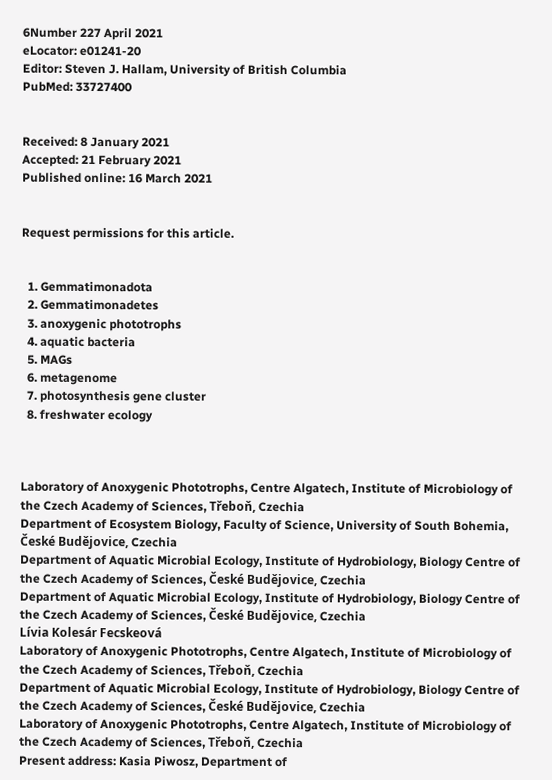6Number 227 April 2021
eLocator: e01241-20
Editor: Steven J. Hallam, University of British Columbia
PubMed: 33727400


Received: 8 January 2021
Accepted: 21 February 2021
Published online: 16 March 2021


Request permissions for this article.


  1. Gemmatimonadota
  2. Gemmatimonadetes
  3. anoxygenic phototrophs
  4. aquatic bacteria
  5. MAGs
  6. metagenome
  7. photosynthesis gene cluster
  8. freshwater ecology



Laboratory of Anoxygenic Phototrophs, Centre Algatech, Institute of Microbiology of the Czech Academy of Sciences, Třeboň, Czechia
Department of Ecosystem Biology, Faculty of Science, University of South Bohemia, České Budějovice, Czechia
Department of Aquatic Microbial Ecology, Institute of Hydrobiology, Biology Centre of the Czech Academy of Sciences, České Budějovice, Czechia
Department of Aquatic Microbial Ecology, Institute of Hydrobiology, Biology Centre of the Czech Academy of Sciences, České Budějovice, Czechia
Lívia Kolesár Fecskeová
Laboratory of Anoxygenic Phototrophs, Centre Algatech, Institute of Microbiology of the Czech Academy of Sciences, Třeboň, Czechia
Department of Aquatic Microbial Ecology, Institute of Hydrobiology, Biology Centre of the Czech Academy of Sciences, České Budějovice, Czechia
Laboratory of Anoxygenic Phototrophs, Centre Algatech, Institute of Microbiology of the Czech Academy of Sciences, Třeboň, Czechia
Present address: Kasia Piwosz, Department of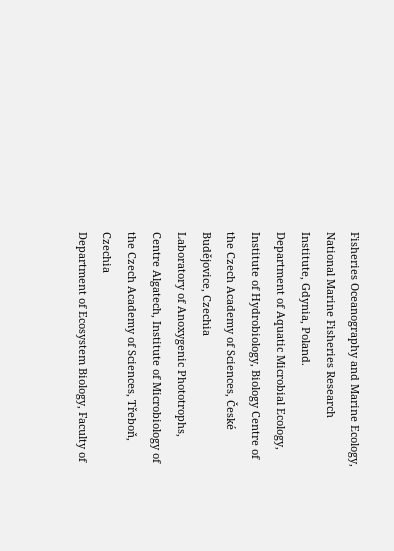Fisheries Oceanography and Marine Ecology, National Marine Fisheries Research Institute, Gdynia, Poland.
Department of Aquatic Microbial Ecology, Institute of Hydrobiology, Biology Centre of the Czech Academy of Sciences, České Budějovice, Czechia
Laboratory of Anoxygenic Phototrophs, Centre Algatech, Institute of Microbiology of the Czech Academy of Sciences, Třeboň, Czechia
Department of Ecosystem Biology, Faculty of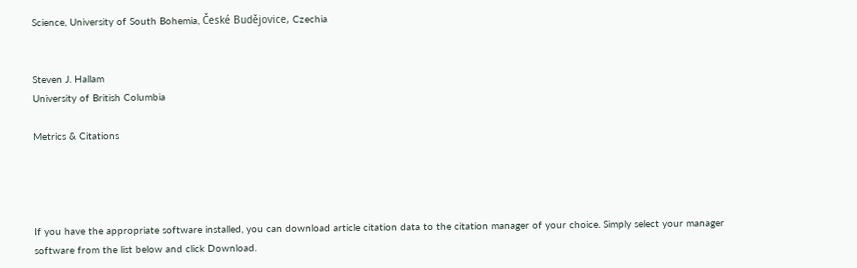Science, University of South Bohemia, České Budějovice, Czechia


Steven J. Hallam
University of British Columbia

Metrics & Citations




If you have the appropriate software installed, you can download article citation data to the citation manager of your choice. Simply select your manager software from the list below and click Download.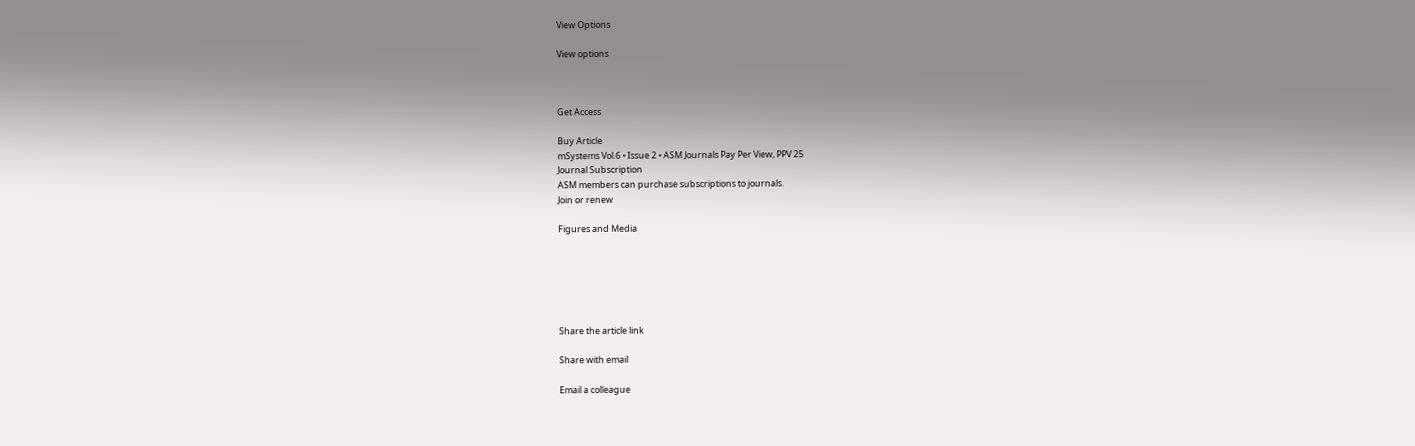View Options

View options



Get Access

Buy Article
mSystems Vol.6 • Issue 2 • ASM Journals Pay Per View, PPV 25
Journal Subscription
ASM members can purchase subscriptions to journals.
Join or renew

Figures and Media






Share the article link

Share with email

Email a colleague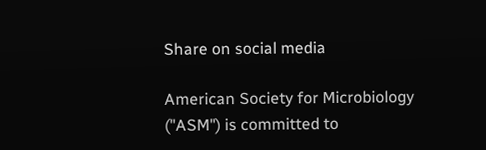Share on social media

American Society for Microbiology ("ASM") is committed to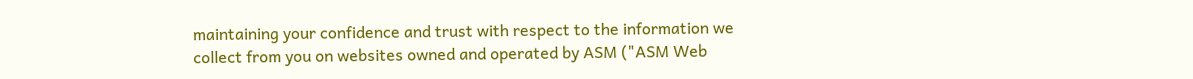maintaining your confidence and trust with respect to the information we collect from you on websites owned and operated by ASM ("ASM Web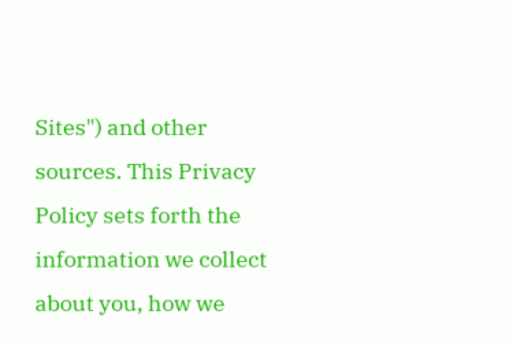Sites") and other sources. This Privacy Policy sets forth the information we collect about you, how we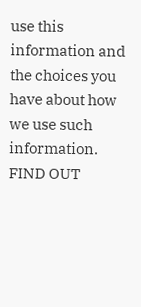use this information and the choices you have about how we use such information.
FIND OUT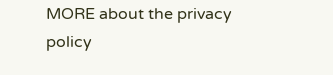MORE about the privacy policy